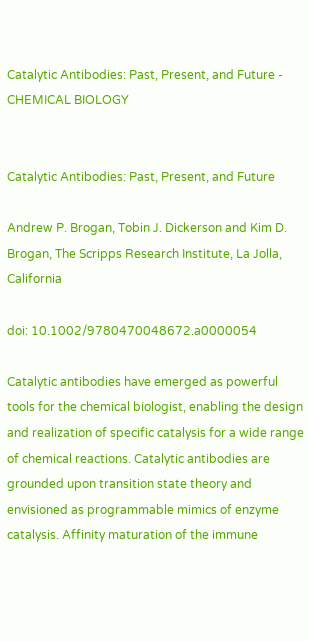Catalytic Antibodies: Past, Present, and Future - CHEMICAL BIOLOGY


Catalytic Antibodies: Past, Present, and Future

Andrew P. Brogan, Tobin J. Dickerson and Kim D. Brogan, The Scripps Research Institute, La Jolla, California

doi: 10.1002/9780470048672.a0000054

Catalytic antibodies have emerged as powerful tools for the chemical biologist, enabling the design and realization of specific catalysis for a wide range of chemical reactions. Catalytic antibodies are grounded upon transition state theory and envisioned as programmable mimics of enzyme catalysis. Affinity maturation of the immune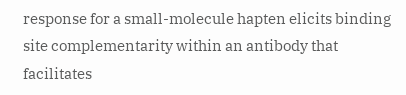response for a small-molecule hapten elicits binding site complementarity within an antibody that facilitates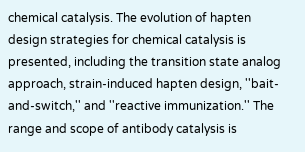chemical catalysis. The evolution of hapten design strategies for chemical catalysis is presented, including the transition state analog approach, strain-induced hapten design, ''bait-and-switch,'' and ''reactive immunization.'' The range and scope of antibody catalysis is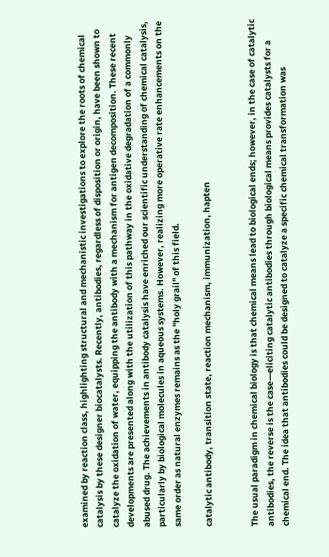examined by reaction class, highlighting structural and mechanistic investigations to explore the roots of chemical catalysis by these designer biocatalysts. Recently, antibodies, regardless of disposition or origin, have been shown to catalyze the oxidation of water, equipping the antibody with a mechanism for antigen decomposition. These recent developments are presented along with the utilization of this pathway in the oxidative degradation of a commonly abused drug. The achievements in antibody catalysis have enriched our scientific understanding of chemical catalysis, particularly by biological molecules in aqueous systems. However, realizing more operative rate enhancements on the same order as natural enzymes remains as the ''holy grail'' of this field.

catalytic antibody, transition state, reaction mechanism, immunization, hapten


The usual paradigm in chemical biology is that chemical means lead to biological ends; however, in the case of catalytic antibodies, the reverse is the case—eliciting catalytic antibodies through biological means provides catalysts for a chemical end. The idea that antibodies could be designed to catalyze a specific chemical transformation was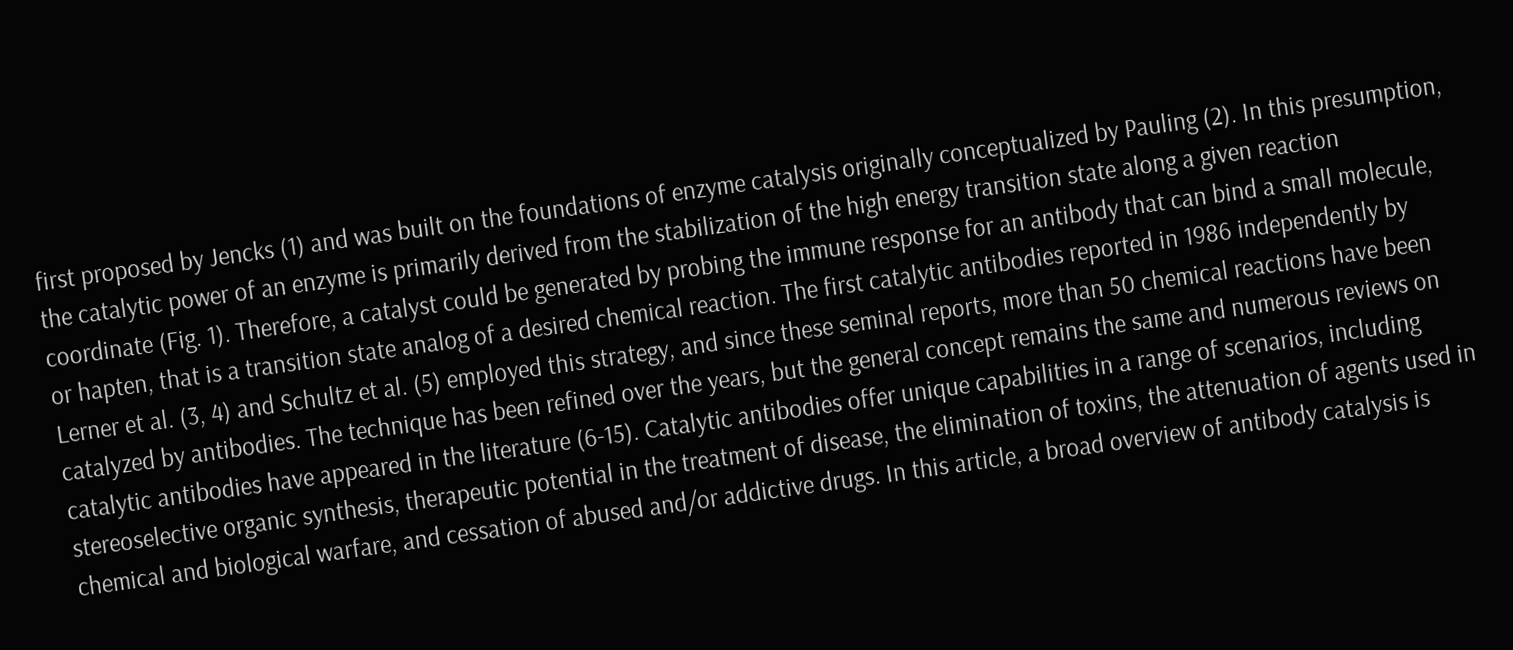first proposed by Jencks (1) and was built on the foundations of enzyme catalysis originally conceptualized by Pauling (2). In this presumption, the catalytic power of an enzyme is primarily derived from the stabilization of the high energy transition state along a given reaction coordinate (Fig. 1). Therefore, a catalyst could be generated by probing the immune response for an antibody that can bind a small molecule, or hapten, that is a transition state analog of a desired chemical reaction. The first catalytic antibodies reported in 1986 independently by Lerner et al. (3, 4) and Schultz et al. (5) employed this strategy, and since these seminal reports, more than 50 chemical reactions have been catalyzed by antibodies. The technique has been refined over the years, but the general concept remains the same and numerous reviews on catalytic antibodies have appeared in the literature (6-15). Catalytic antibodies offer unique capabilities in a range of scenarios, including stereoselective organic synthesis, therapeutic potential in the treatment of disease, the elimination of toxins, the attenuation of agents used in chemical and biological warfare, and cessation of abused and/or addictive drugs. In this article, a broad overview of antibody catalysis is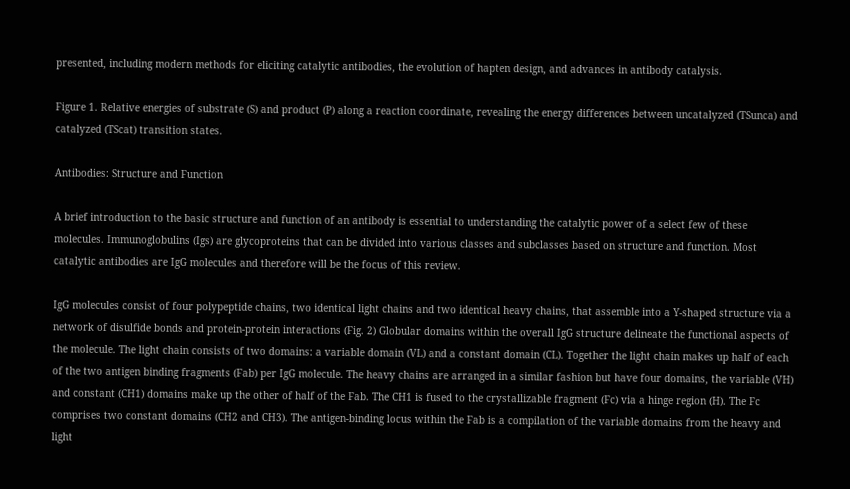presented, including modern methods for eliciting catalytic antibodies, the evolution of hapten design, and advances in antibody catalysis.

Figure 1. Relative energies of substrate (S) and product (P) along a reaction coordinate, revealing the energy differences between uncatalyzed (TSunca) and catalyzed (TScat) transition states.

Antibodies: Structure and Function

A brief introduction to the basic structure and function of an antibody is essential to understanding the catalytic power of a select few of these molecules. Immunoglobulins (Igs) are glycoproteins that can be divided into various classes and subclasses based on structure and function. Most catalytic antibodies are IgG molecules and therefore will be the focus of this review.

IgG molecules consist of four polypeptide chains, two identical light chains and two identical heavy chains, that assemble into a Y-shaped structure via a network of disulfide bonds and protein-protein interactions (Fig. 2) Globular domains within the overall IgG structure delineate the functional aspects of the molecule. The light chain consists of two domains: a variable domain (VL) and a constant domain (CL). Together the light chain makes up half of each of the two antigen binding fragments (Fab) per IgG molecule. The heavy chains are arranged in a similar fashion but have four domains, the variable (VH) and constant (CH1) domains make up the other of half of the Fab. The CH1 is fused to the crystallizable fragment (Fc) via a hinge region (H). The Fc comprises two constant domains (CH2 and CH3). The antigen-binding locus within the Fab is a compilation of the variable domains from the heavy and light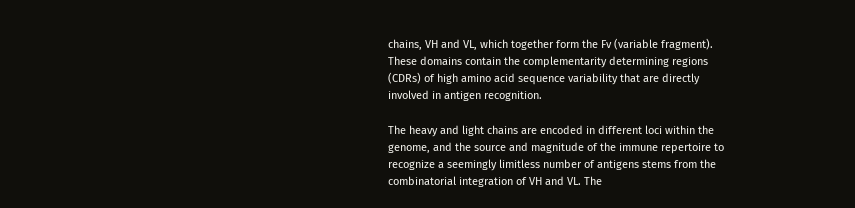chains, VH and VL, which together form the Fv (variable fragment). These domains contain the complementarity determining regions (CDRs) of high amino acid sequence variability that are directly involved in antigen recognition.

The heavy and light chains are encoded in different loci within the genome, and the source and magnitude of the immune repertoire to recognize a seemingly limitless number of antigens stems from the combinatorial integration of VH and VL. The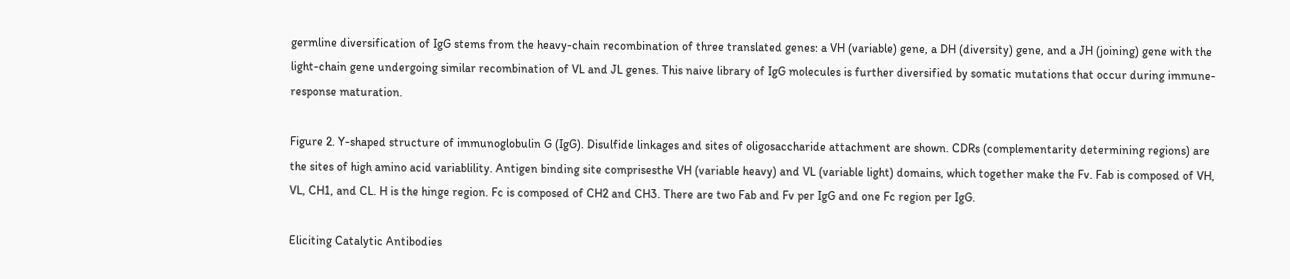germline diversification of IgG stems from the heavy-chain recombination of three translated genes: a VH (variable) gene, a DH (diversity) gene, and a JH (joining) gene with the light-chain gene undergoing similar recombination of VL and JL genes. This naive library of IgG molecules is further diversified by somatic mutations that occur during immune-response maturation.

Figure 2. Y-shaped structure of immunoglobulin G (IgG). Disulfide linkages and sites of oligosaccharide attachment are shown. CDRs (complementarity determining regions) are the sites of high amino acid variablility. Antigen binding site comprisesthe VH (variable heavy) and VL (variable light) domains, which together make the Fv. Fab is composed of VH, VL, CH1, and CL. H is the hinge region. Fc is composed of CH2 and CH3. There are two Fab and Fv per IgG and one Fc region per IgG.

Eliciting Catalytic Antibodies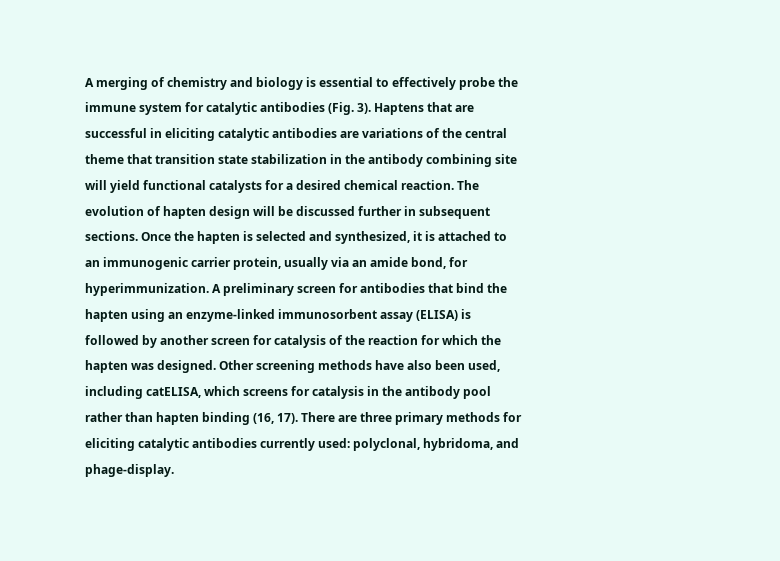A merging of chemistry and biology is essential to effectively probe the immune system for catalytic antibodies (Fig. 3). Haptens that are successful in eliciting catalytic antibodies are variations of the central theme that transition state stabilization in the antibody combining site will yield functional catalysts for a desired chemical reaction. The evolution of hapten design will be discussed further in subsequent sections. Once the hapten is selected and synthesized, it is attached to an immunogenic carrier protein, usually via an amide bond, for hyperimmunization. A preliminary screen for antibodies that bind the hapten using an enzyme-linked immunosorbent assay (ELISA) is followed by another screen for catalysis of the reaction for which the hapten was designed. Other screening methods have also been used, including catELISA, which screens for catalysis in the antibody pool rather than hapten binding (16, 17). There are three primary methods for eliciting catalytic antibodies currently used: polyclonal, hybridoma, and phage-display.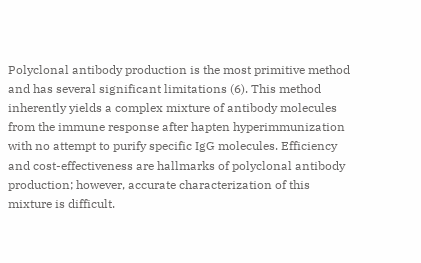Polyclonal antibody production is the most primitive method and has several significant limitations (6). This method inherently yields a complex mixture of antibody molecules from the immune response after hapten hyperimmunization with no attempt to purify specific IgG molecules. Efficiency and cost-effectiveness are hallmarks of polyclonal antibody production; however, accurate characterization of this mixture is difficult.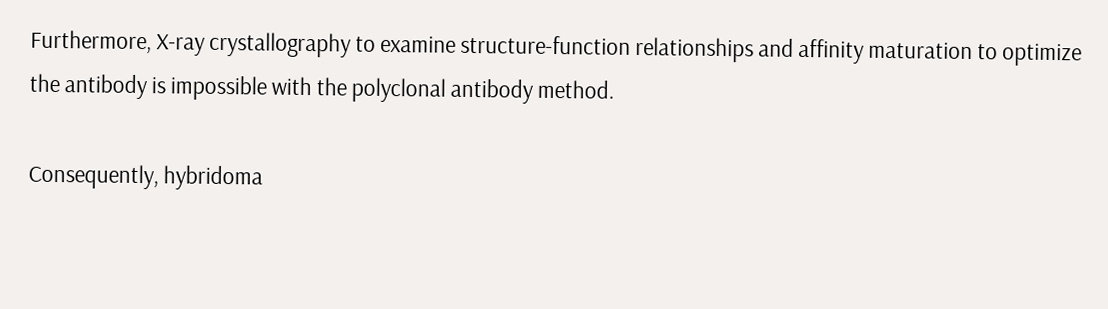Furthermore, X-ray crystallography to examine structure-function relationships and affinity maturation to optimize the antibody is impossible with the polyclonal antibody method.

Consequently, hybridoma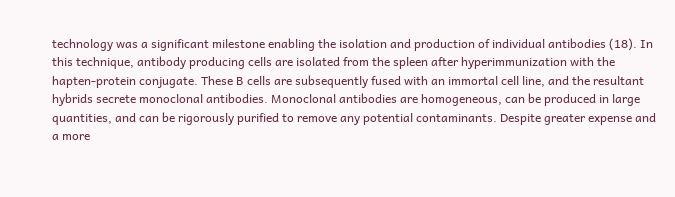technology was a significant milestone enabling the isolation and production of individual antibodies (18). In this technique, antibody producing cells are isolated from the spleen after hyperimmunization with the hapten-protein conjugate. These B cells are subsequently fused with an immortal cell line, and the resultant hybrids secrete monoclonal antibodies. Monoclonal antibodies are homogeneous, can be produced in large quantities, and can be rigorously purified to remove any potential contaminants. Despite greater expense and a more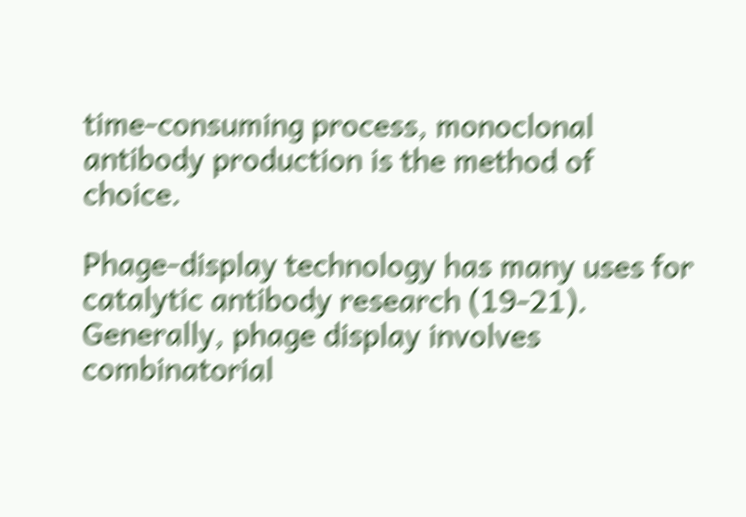time-consuming process, monoclonal antibody production is the method of choice.

Phage-display technology has many uses for catalytic antibody research (19-21). Generally, phage display involves combinatorial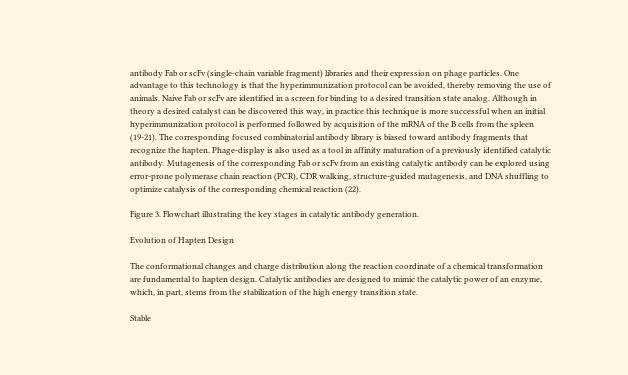antibody Fab or scFv (single-chain variable fragment) libraries and their expression on phage particles. One advantage to this technology is that the hyperimmunization protocol can be avoided, thereby removing the use of animals. Naive Fab or scFv are identified in a screen for binding to a desired transition state analog. Although in theory a desired catalyst can be discovered this way, in practice this technique is more successful when an initial hyperimmunization protocol is performed followed by acquisition of the mRNA of the B cells from the spleen (19-21). The corresponding focused combinatorial antibody library is biased toward antibody fragments that recognize the hapten. Phage-display is also used as a tool in affinity maturation of a previously identified catalytic antibody. Mutagenesis of the corresponding Fab or scFv from an existing catalytic antibody can be explored using error-prone polymerase chain reaction (PCR), CDR walking, structure-guided mutagenesis, and DNA shuffling to optimize catalysis of the corresponding chemical reaction (22).

Figure 3. Flowchart illustrating the key stages in catalytic antibody generation.

Evolution of Hapten Design

The conformational changes and charge distribution along the reaction coordinate of a chemical transformation are fundamental to hapten design. Catalytic antibodies are designed to mimic the catalytic power of an enzyme, which, in part, stems from the stabilization of the high energy transition state.

Stable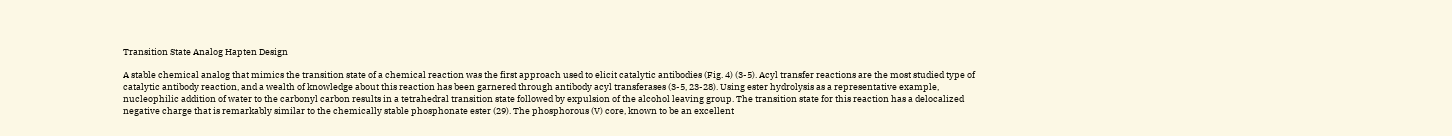Transition State Analog Hapten Design

A stable chemical analog that mimics the transition state of a chemical reaction was the first approach used to elicit catalytic antibodies (Fig. 4) (3-5). Acyl transfer reactions are the most studied type of catalytic antibody reaction, and a wealth of knowledge about this reaction has been garnered through antibody acyl transferases (3-5, 23-28). Using ester hydrolysis as a representative example, nucleophilic addition of water to the carbonyl carbon results in a tetrahedral transition state followed by expulsion of the alcohol leaving group. The transition state for this reaction has a delocalized negative charge that is remarkably similar to the chemically stable phosphonate ester (29). The phosphorous (V) core, known to be an excellent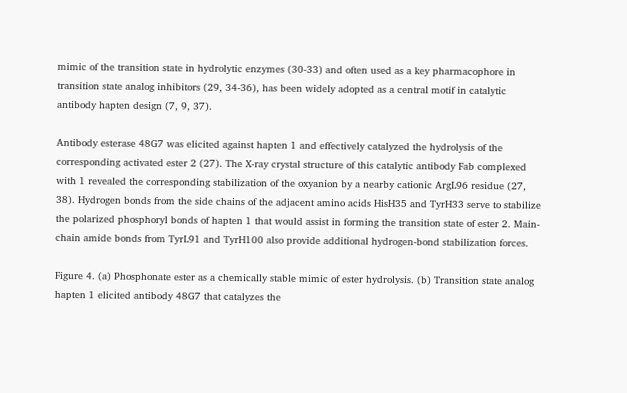mimic of the transition state in hydrolytic enzymes (30-33) and often used as a key pharmacophore in transition state analog inhibitors (29, 34-36), has been widely adopted as a central motif in catalytic antibody hapten design (7, 9, 37).

Antibody esterase 48G7 was elicited against hapten 1 and effectively catalyzed the hydrolysis of the corresponding activated ester 2 (27). The X-ray crystal structure of this catalytic antibody Fab complexed with 1 revealed the corresponding stabilization of the oxyanion by a nearby cationic ArgL96 residue (27, 38). Hydrogen bonds from the side chains of the adjacent amino acids HisH35 and TyrH33 serve to stabilize the polarized phosphoryl bonds of hapten 1 that would assist in forming the transition state of ester 2. Main-chain amide bonds from TyrL91 and TyrH100 also provide additional hydrogen-bond stabilization forces.

Figure 4. (a) Phosphonate ester as a chemically stable mimic of ester hydrolysis. (b) Transition state analog hapten 1 elicited antibody 48G7 that catalyzes the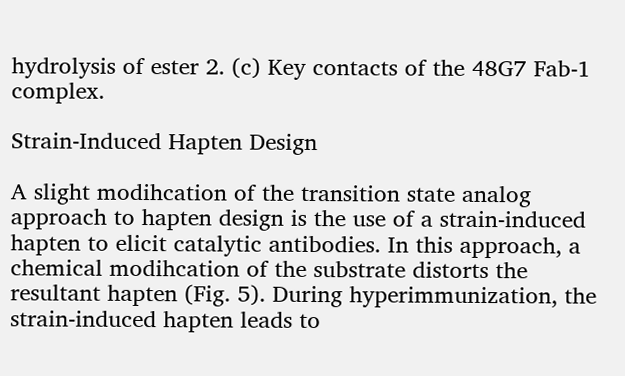hydrolysis of ester 2. (c) Key contacts of the 48G7 Fab-1 complex.

Strain-Induced Hapten Design

A slight modihcation of the transition state analog approach to hapten design is the use of a strain-induced hapten to elicit catalytic antibodies. In this approach, a chemical modihcation of the substrate distorts the resultant hapten (Fig. 5). During hyperimmunization, the strain-induced hapten leads to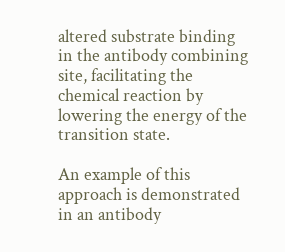altered substrate binding in the antibody combining site, facilitating the chemical reaction by lowering the energy of the transition state.

An example of this approach is demonstrated in an antibody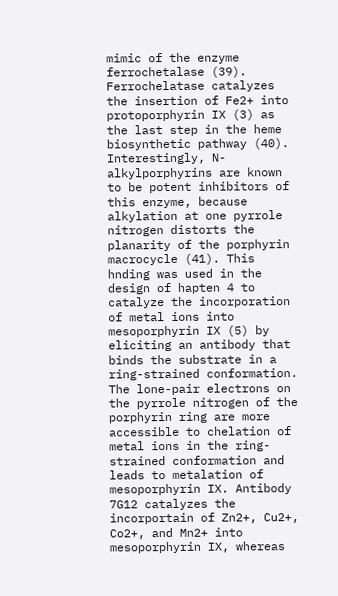mimic of the enzyme ferrochetalase (39). Ferrochelatase catalyzes the insertion of Fe2+ into protoporphyrin IX (3) as the last step in the heme biosynthetic pathway (40). Interestingly, N-alkylporphyrins are known to be potent inhibitors of this enzyme, because alkylation at one pyrrole nitrogen distorts the planarity of the porphyrin macrocycle (41). This hnding was used in the design of hapten 4 to catalyze the incorporation of metal ions into mesoporphyrin IX (5) by eliciting an antibody that binds the substrate in a ring-strained conformation. The lone-pair electrons on the pyrrole nitrogen of the porphyrin ring are more accessible to chelation of metal ions in the ring-strained conformation and leads to metalation of mesoporphyrin IX. Antibody 7G12 catalyzes the incorportain of Zn2+, Cu2+, Co2+, and Mn2+ into mesoporphyrin IX, whereas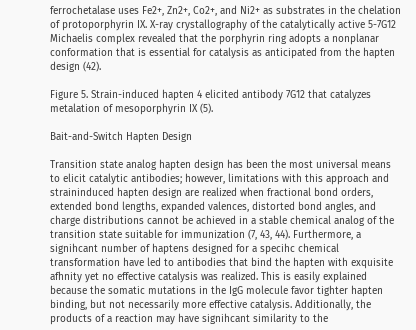ferrochetalase uses Fe2+, Zn2+, Co2+, and Ni2+ as substrates in the chelation of protoporphyrin IX. X-ray crystallography of the catalytically active 5-7G12 Michaelis complex revealed that the porphyrin ring adopts a nonplanar conformation that is essential for catalysis as anticipated from the hapten design (42).

Figure 5. Strain-induced hapten 4 elicited antibody 7G12 that catalyzes metalation of mesoporphyrin IX (5).

Bait-and-Switch Hapten Design

Transition state analog hapten design has been the most universal means to elicit catalytic antibodies; however, limitations with this approach and straininduced hapten design are realized when fractional bond orders, extended bond lengths, expanded valences, distorted bond angles, and charge distributions cannot be achieved in a stable chemical analog of the transition state suitable for immunization (7, 43, 44). Furthermore, a signihcant number of haptens designed for a specihc chemical transformation have led to antibodies that bind the hapten with exquisite afhnity yet no effective catalysis was realized. This is easily explained because the somatic mutations in the IgG molecule favor tighter hapten binding, but not necessarily more effective catalysis. Additionally, the products of a reaction may have signihcant similarity to the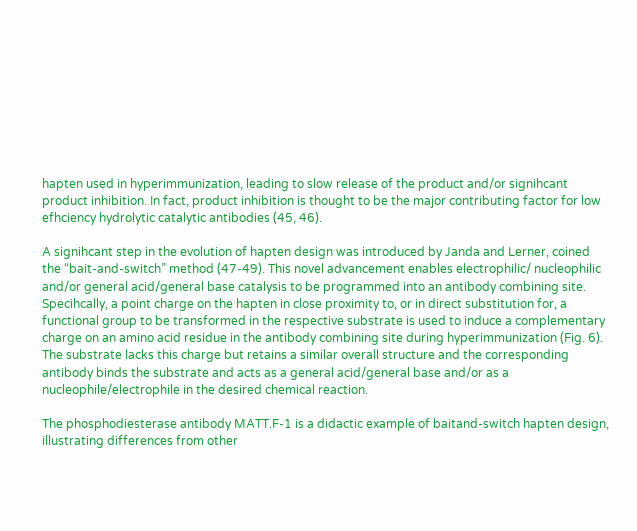hapten used in hyperimmunization, leading to slow release of the product and/or signihcant product inhibition. In fact, product inhibition is thought to be the major contributing factor for low efhciency hydrolytic catalytic antibodies (45, 46).

A signihcant step in the evolution of hapten design was introduced by Janda and Lerner, coined the “bait-and-switch” method (47-49). This novel advancement enables electrophilic/ nucleophilic and/or general acid/general base catalysis to be programmed into an antibody combining site. Specihcally, a point charge on the hapten in close proximity to, or in direct substitution for, a functional group to be transformed in the respective substrate is used to induce a complementary charge on an amino acid residue in the antibody combining site during hyperimmunization (Fig. 6). The substrate lacks this charge but retains a similar overall structure and the corresponding antibody binds the substrate and acts as a general acid/general base and/or as a nucleophile/electrophile in the desired chemical reaction.

The phosphodiesterase antibody MATT.F-1 is a didactic example of baitand-switch hapten design, illustrating differences from other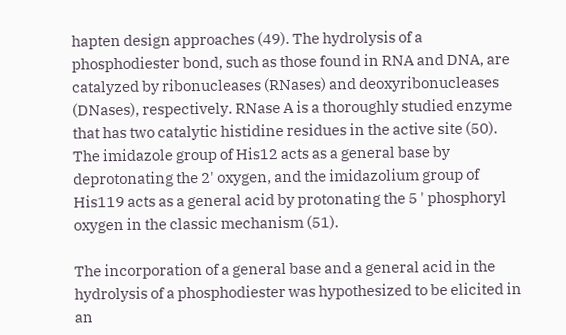hapten design approaches (49). The hydrolysis of a phosphodiester bond, such as those found in RNA and DNA, are catalyzed by ribonucleases (RNases) and deoxyribonucleases (DNases), respectively. RNase A is a thoroughly studied enzyme that has two catalytic histidine residues in the active site (50). The imidazole group of His12 acts as a general base by deprotonating the 2' oxygen, and the imidazolium group of His119 acts as a general acid by protonating the 5 ' phosphoryl oxygen in the classic mechanism (51).

The incorporation of a general base and a general acid in the hydrolysis of a phosphodiester was hypothesized to be elicited in an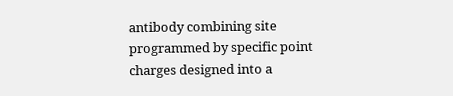antibody combining site programmed by specific point charges designed into a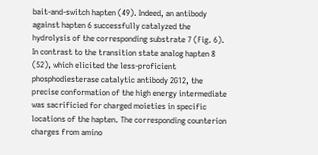bait-and-switch hapten (49). Indeed, an antibody against hapten 6 successfully catalyzed the hydrolysis of the corresponding substrate 7 (Fig. 6). In contrast to the transition state analog hapten 8 (52), which elicited the less-proficient phosphodiesterase catalytic antibody 2G12, the precise conformation of the high energy intermediate was sacrificied for charged moieties in specific locations of the hapten. The corresponding counterion charges from amino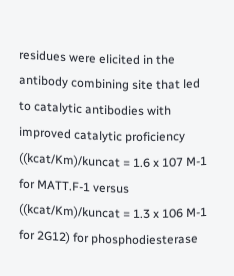residues were elicited in the antibody combining site that led to catalytic antibodies with improved catalytic proficiency ((kcat/Km)/kuncat = 1.6 x 107 M-1 for MATT.F-1 versus ((kcat/Km)/kuncat = 1.3 x 106 M-1 for 2G12) for phosphodiesterase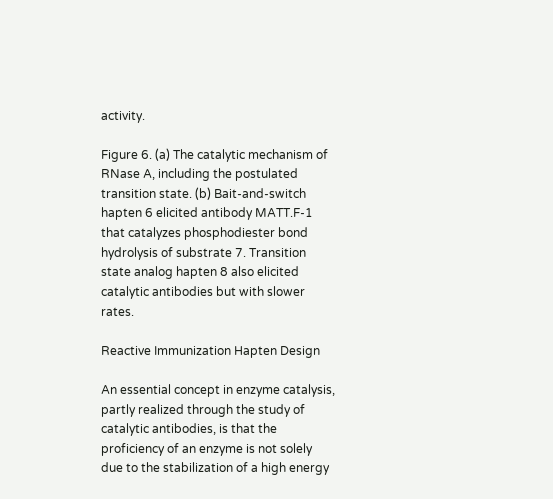activity.

Figure 6. (a) The catalytic mechanism of RNase A, including the postulated transition state. (b) Bait-and-switch hapten 6 elicited antibody MATT.F-1 that catalyzes phosphodiester bond hydrolysis of substrate 7. Transition state analog hapten 8 also elicited catalytic antibodies but with slower rates.

Reactive Immunization Hapten Design

An essential concept in enzyme catalysis, partly realized through the study of catalytic antibodies, is that the proficiency of an enzyme is not solely due to the stabilization of a high energy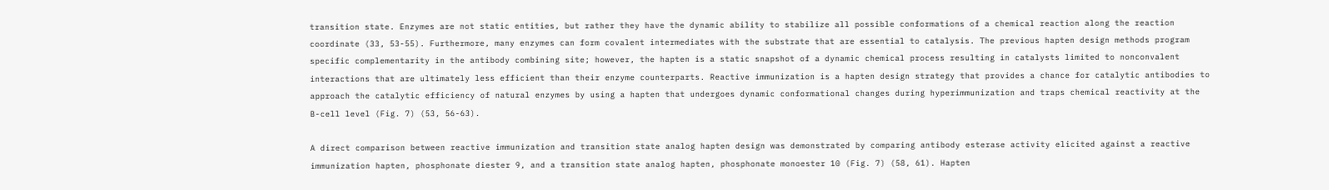transition state. Enzymes are not static entities, but rather they have the dynamic ability to stabilize all possible conformations of a chemical reaction along the reaction coordinate (33, 53-55). Furthermore, many enzymes can form covalent intermediates with the substrate that are essential to catalysis. The previous hapten design methods program specific complementarity in the antibody combining site; however, the hapten is a static snapshot of a dynamic chemical process resulting in catalysts limited to nonconvalent interactions that are ultimately less efficient than their enzyme counterparts. Reactive immunization is a hapten design strategy that provides a chance for catalytic antibodies to approach the catalytic efficiency of natural enzymes by using a hapten that undergoes dynamic conformational changes during hyperimmunization and traps chemical reactivity at the B-cell level (Fig. 7) (53, 56-63).

A direct comparison between reactive immunization and transition state analog hapten design was demonstrated by comparing antibody esterase activity elicited against a reactive immunization hapten, phosphonate diester 9, and a transition state analog hapten, phosphonate monoester 10 (Fig. 7) (58, 61). Hapten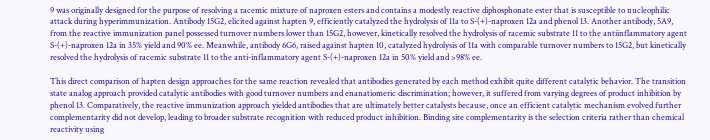9 was originally designed for the purpose of resolving a racemic mixture of naproxen esters and contains a modestly reactive diphosphonate ester that is susceptible to nucleophilic attack during hyperimmunization. Antibody 15G2, elicited against hapten 9, efficiently catalyzed the hydrolysis of 11a to S-(+)-naproxen 12a and phenol 13. Another antibody, 5A9, from the reactive immunization panel possessed turnover numbers lower than 15G2, however, kinetically resolved the hydrolysis of racemic substrate 11 to the antiinflammatory agent S-(+)-naproxen 12a in 35% yield and 90% ee. Meanwhile, antibody 6G6, raised against hapten 10, catalyzed hydrolysis of 11a with comparable turnover numbers to 15G2, but kinetically resolved the hydrolysis of racemic substrate 11 to the anti-inflammatory agent S-(+)-naproxen 12a in 50% yield and >98% ee.

This direct comparison of hapten design approaches for the same reaction revealed that antibodies generated by each method exhibit quite different catalytic behavior. The transition state analog approach provided catalytic antibodies with good turnover numbers and enanatiomeric discrimination; however, it suffered from varying degrees of product inhibition by phenol 13. Comparatively, the reactive immunization approach yielded antibodies that are ultimately better catalysts because, once an efficient catalytic mechanism evolved further complementarity did not develop, leading to broader substrate recognition with reduced product inhibition. Binding site complementarity is the selection criteria rather than chemical reactivity using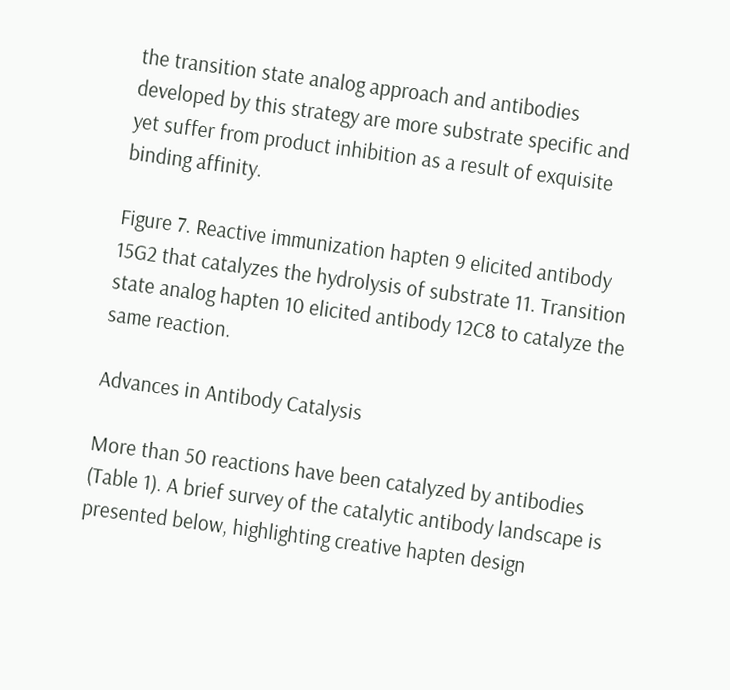the transition state analog approach and antibodies developed by this strategy are more substrate specific and yet suffer from product inhibition as a result of exquisite binding affinity.

Figure 7. Reactive immunization hapten 9 elicited antibody 15G2 that catalyzes the hydrolysis of substrate 11. Transition state analog hapten 10 elicited antibody 12C8 to catalyze the same reaction.

Advances in Antibody Catalysis

More than 50 reactions have been catalyzed by antibodies (Table 1). A brief survey of the catalytic antibody landscape is presented below, highlighting creative hapten design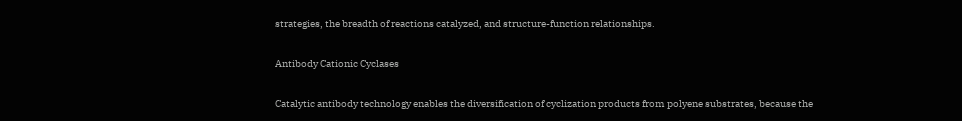strategies, the breadth of reactions catalyzed, and structure-function relationships.

Antibody Cationic Cyclases

Catalytic antibody technology enables the diversification of cyclization products from polyene substrates, because the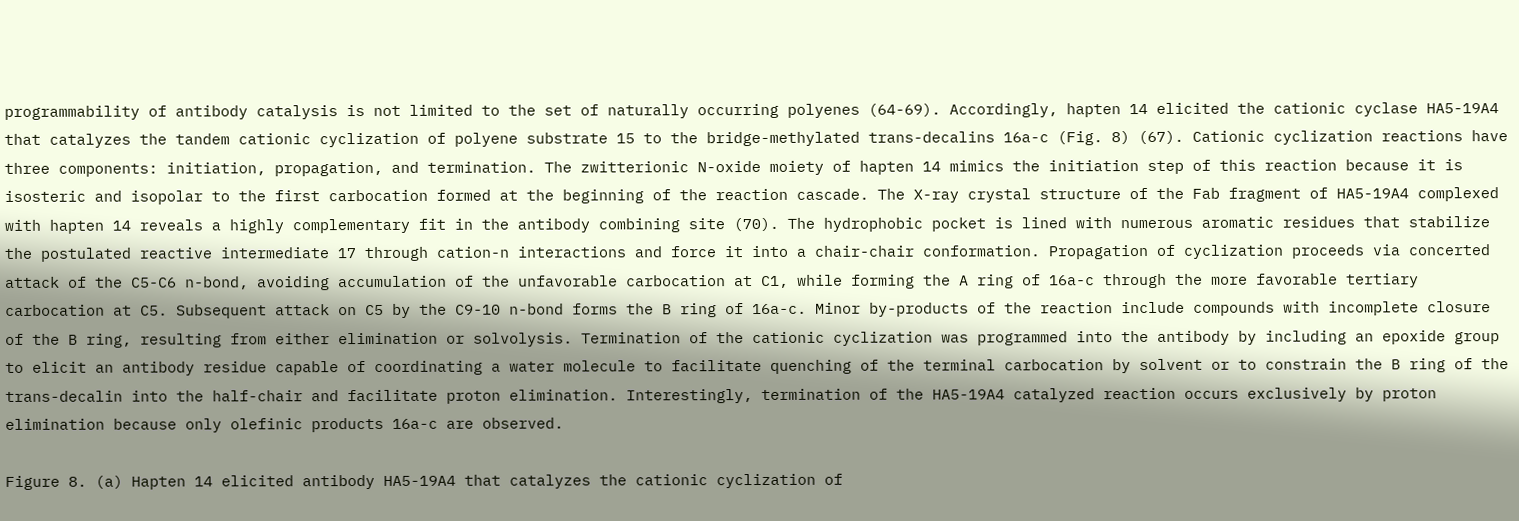programmability of antibody catalysis is not limited to the set of naturally occurring polyenes (64-69). Accordingly, hapten 14 elicited the cationic cyclase HA5-19A4 that catalyzes the tandem cationic cyclization of polyene substrate 15 to the bridge-methylated trans-decalins 16a-c (Fig. 8) (67). Cationic cyclization reactions have three components: initiation, propagation, and termination. The zwitterionic N-oxide moiety of hapten 14 mimics the initiation step of this reaction because it is isosteric and isopolar to the first carbocation formed at the beginning of the reaction cascade. The X-ray crystal structure of the Fab fragment of HA5-19A4 complexed with hapten 14 reveals a highly complementary fit in the antibody combining site (70). The hydrophobic pocket is lined with numerous aromatic residues that stabilize the postulated reactive intermediate 17 through cation-n interactions and force it into a chair-chair conformation. Propagation of cyclization proceeds via concerted attack of the C5-C6 n-bond, avoiding accumulation of the unfavorable carbocation at C1, while forming the A ring of 16a-c through the more favorable tertiary carbocation at C5. Subsequent attack on C5 by the C9-10 n-bond forms the B ring of 16a-c. Minor by-products of the reaction include compounds with incomplete closure of the B ring, resulting from either elimination or solvolysis. Termination of the cationic cyclization was programmed into the antibody by including an epoxide group to elicit an antibody residue capable of coordinating a water molecule to facilitate quenching of the terminal carbocation by solvent or to constrain the B ring of the trans-decalin into the half-chair and facilitate proton elimination. Interestingly, termination of the HA5-19A4 catalyzed reaction occurs exclusively by proton elimination because only olefinic products 16a-c are observed.

Figure 8. (a) Hapten 14 elicited antibody HA5-19A4 that catalyzes the cationic cyclization of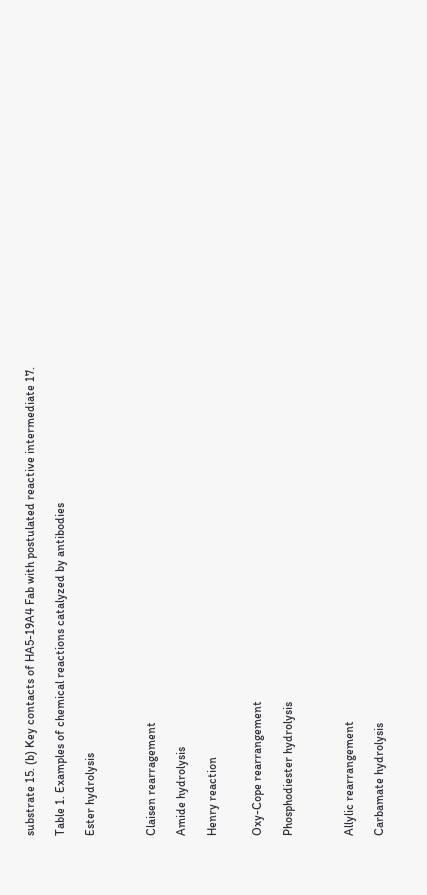substrate 15. (b) Key contacts of HA5-19A4 Fab with postulated reactive intermediate 17.

Table 1. Examples of chemical reactions catalyzed by antibodies

Ester hydrolysis



Claisen rearragement

Amide hydrolysis

Henry reaction


Oxy-Cope rearrangement

Phosphodiester hydrolysis



Allylic rearrangement

Carbamate hydrolysis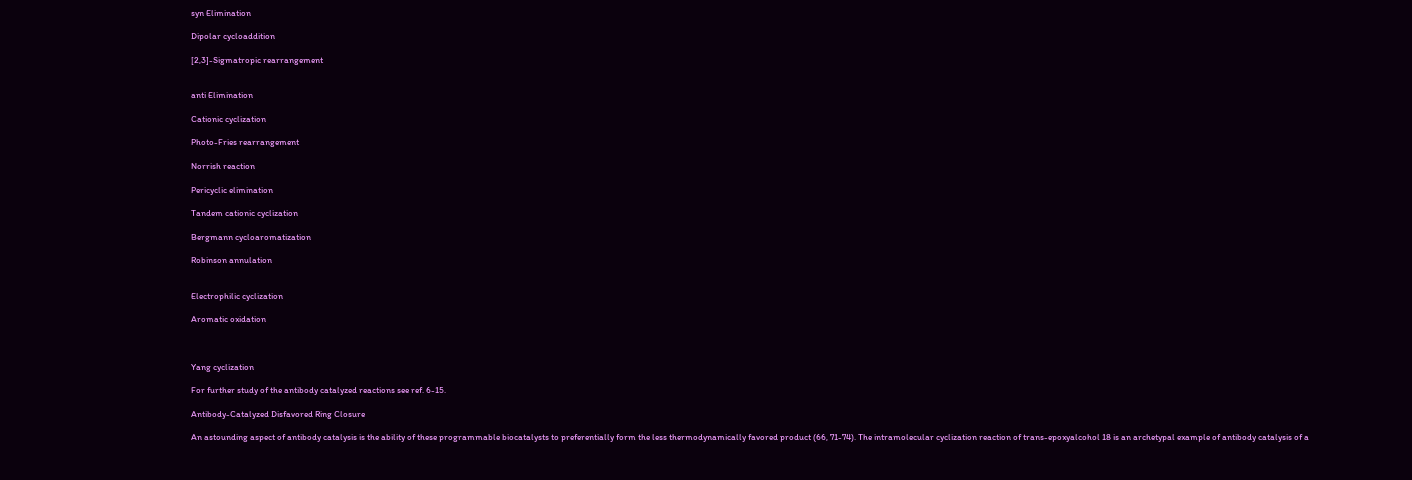syn Elimination

Dipolar cycloaddition

[2,3]-Sigmatropic rearrangement


anti Elimination

Cationic cyclization

Photo-Fries rearrangement

Norrish reaction

Pericyclic elimination

Tandem cationic cyclization

Bergmann cycloaromatization

Robinson annulation


Electrophilic cyclization

Aromatic oxidation



Yang cyclization

For further study of the antibody catalyzed reactions see ref. 6-15.

Antibody-Catalyzed Disfavored Ring Closure

An astounding aspect of antibody catalysis is the ability of these programmable biocatalysts to preferentially form the less thermodynamically favored product (66, 71-74). The intramolecular cyclization reaction of trans-epoxyalcohol 18 is an archetypal example of antibody catalysis of a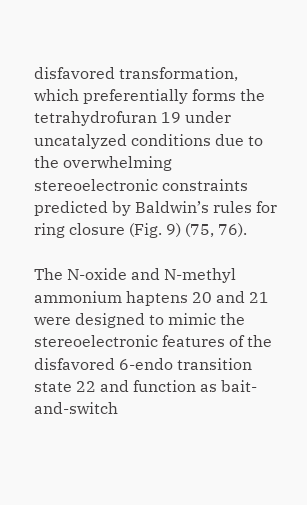disfavored transformation, which preferentially forms the tetrahydrofuran 19 under uncatalyzed conditions due to the overwhelming stereoelectronic constraints predicted by Baldwin’s rules for ring closure (Fig. 9) (75, 76).

The N-oxide and N-methyl ammonium haptens 20 and 21 were designed to mimic the stereoelectronic features of the disfavored 6-endo transition state 22 and function as bait-and-switch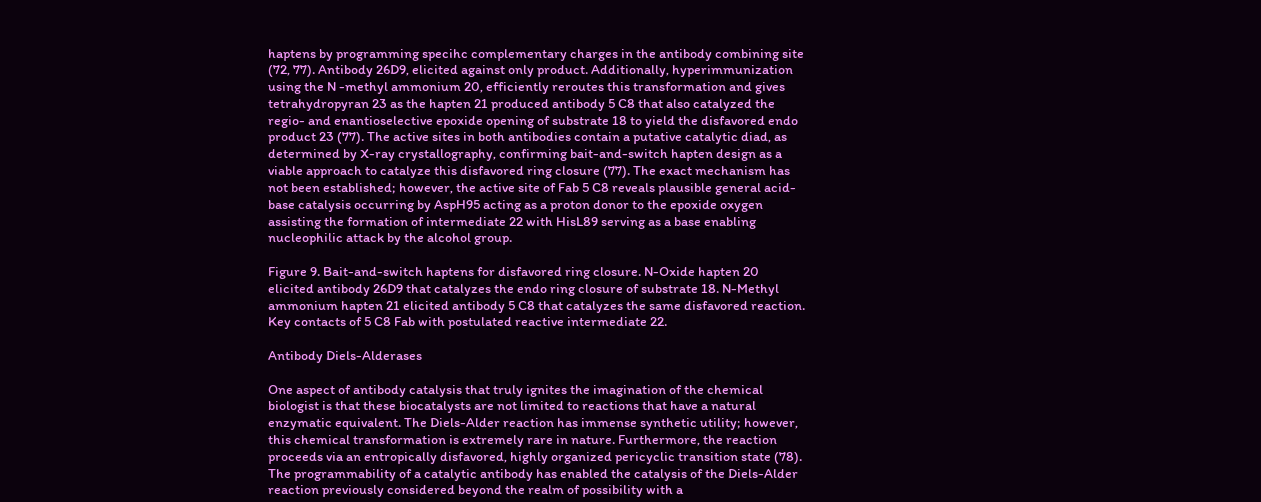haptens by programming specihc complementary charges in the antibody combining site (72, 77). Antibody 26D9, elicited against only product. Additionally, hyperimmunization using the N -methyl ammonium 20, efficiently reroutes this transformation and gives tetrahydropyran 23 as the hapten 21 produced antibody 5 C8 that also catalyzed the regio- and enantioselective epoxide opening of substrate 18 to yield the disfavored endo product 23 (77). The active sites in both antibodies contain a putative catalytic diad, as determined by X-ray crystallography, confirming bait-and-switch hapten design as a viable approach to catalyze this disfavored ring closure (77). The exact mechanism has not been established; however, the active site of Fab 5 C8 reveals plausible general acid-base catalysis occurring by AspH95 acting as a proton donor to the epoxide oxygen assisting the formation of intermediate 22 with HisL89 serving as a base enabling nucleophilic attack by the alcohol group.

Figure 9. Bait-and-switch haptens for disfavored ring closure. N-Oxide hapten 20 elicited antibody 26D9 that catalyzes the endo ring closure of substrate 18. N-Methyl ammonium hapten 21 elicited antibody 5 C8 that catalyzes the same disfavored reaction. Key contacts of 5 C8 Fab with postulated reactive intermediate 22.

Antibody Diels-Alderases

One aspect of antibody catalysis that truly ignites the imagination of the chemical biologist is that these biocatalysts are not limited to reactions that have a natural enzymatic equivalent. The Diels-Alder reaction has immense synthetic utility; however, this chemical transformation is extremely rare in nature. Furthermore, the reaction proceeds via an entropically disfavored, highly organized pericyclic transition state (78). The programmability of a catalytic antibody has enabled the catalysis of the Diels-Alder reaction previously considered beyond the realm of possibility with a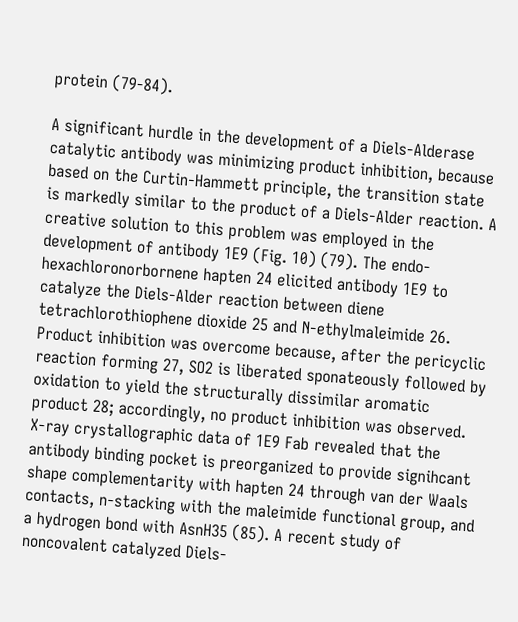protein (79-84).

A significant hurdle in the development of a Diels-Alderase catalytic antibody was minimizing product inhibition, because based on the Curtin-Hammett principle, the transition state is markedly similar to the product of a Diels-Alder reaction. A creative solution to this problem was employed in the development of antibody 1E9 (Fig. 10) (79). The endo-hexachloronorbornene hapten 24 elicited antibody 1E9 to catalyze the Diels-Alder reaction between diene tetrachlorothiophene dioxide 25 and N-ethylmaleimide 26. Product inhibition was overcome because, after the pericyclic reaction forming 27, SO2 is liberated sponateously followed by oxidation to yield the structurally dissimilar aromatic product 28; accordingly, no product inhibition was observed. X-ray crystallographic data of 1E9 Fab revealed that the antibody binding pocket is preorganized to provide signihcant shape complementarity with hapten 24 through van der Waals contacts, n-stacking with the maleimide functional group, and a hydrogen bond with AsnH35 (85). A recent study of noncovalent catalyzed Diels-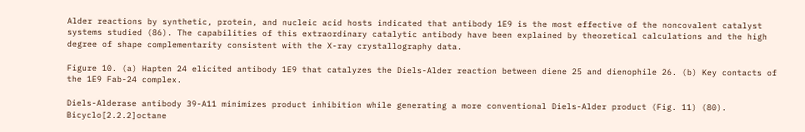Alder reactions by synthetic, protein, and nucleic acid hosts indicated that antibody 1E9 is the most effective of the noncovalent catalyst systems studied (86). The capabilities of this extraordinary catalytic antibody have been explained by theoretical calculations and the high degree of shape complementarity consistent with the X-ray crystallography data.

Figure 10. (a) Hapten 24 elicited antibody 1E9 that catalyzes the Diels-Alder reaction between diene 25 and dienophile 26. (b) Key contacts of the 1E9 Fab-24 complex.

Diels-Alderase antibody 39-A11 minimizes product inhibition while generating a more conventional Diels-Alder product (Fig. 11) (80). Bicyclo[2.2.2]octane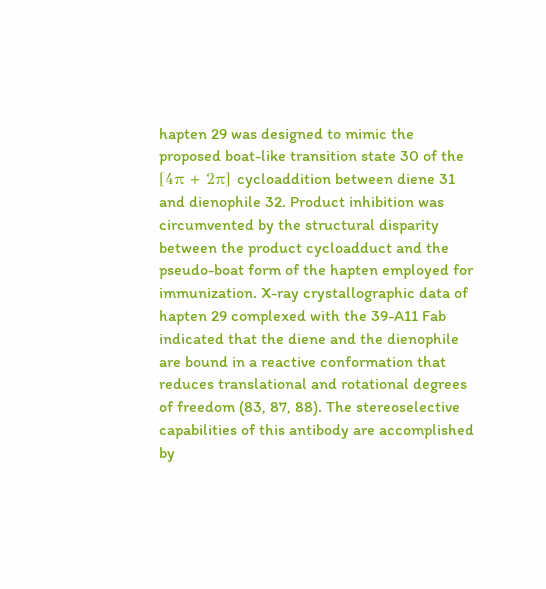hapten 29 was designed to mimic the proposed boat-like transition state 30 of the [4π + 2π] cycloaddition between diene 31 and dienophile 32. Product inhibition was circumvented by the structural disparity between the product cycloadduct and the pseudo-boat form of the hapten employed for immunization. X-ray crystallographic data of hapten 29 complexed with the 39-A11 Fab indicated that the diene and the dienophile are bound in a reactive conformation that reduces translational and rotational degrees of freedom (83, 87, 88). The stereoselective capabilities of this antibody are accomplished by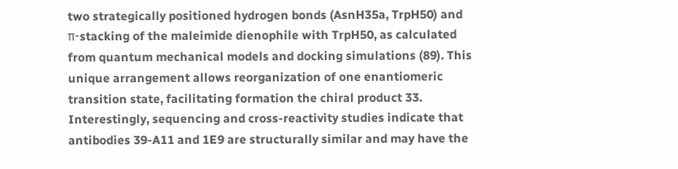two strategically positioned hydrogen bonds (AsnH35a, TrpH50) and π-stacking of the maleimide dienophile with TrpH50, as calculated from quantum mechanical models and docking simulations (89). This unique arrangement allows reorganization of one enantiomeric transition state, facilitating formation the chiral product 33. Interestingly, sequencing and cross-reactivity studies indicate that antibodies 39-A11 and 1E9 are structurally similar and may have the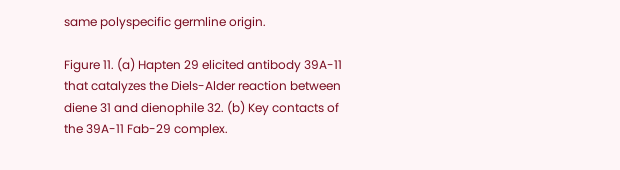same polyspecific germline origin.

Figure 11. (a) Hapten 29 elicited antibody 39A-11 that catalyzes the Diels-Alder reaction between diene 31 and dienophile 32. (b) Key contacts of the 39A-11 Fab-29 complex.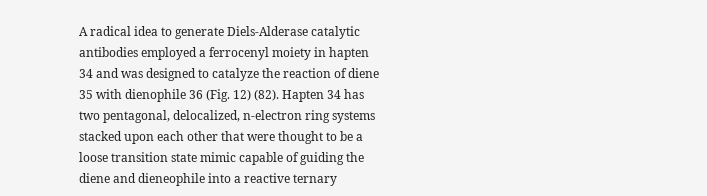A radical idea to generate Diels-Alderase catalytic antibodies employed a ferrocenyl moiety in hapten 34 and was designed to catalyze the reaction of diene 35 with dienophile 36 (Fig. 12) (82). Hapten 34 has two pentagonal, delocalized, n-electron ring systems stacked upon each other that were thought to be a loose transition state mimic capable of guiding the diene and dieneophile into a reactive ternary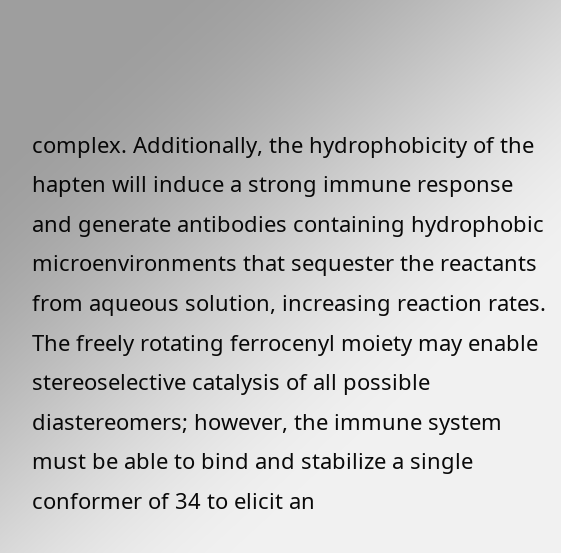complex. Additionally, the hydrophobicity of the hapten will induce a strong immune response and generate antibodies containing hydrophobic microenvironments that sequester the reactants from aqueous solution, increasing reaction rates. The freely rotating ferrocenyl moiety may enable stereoselective catalysis of all possible diastereomers; however, the immune system must be able to bind and stabilize a single conformer of 34 to elicit an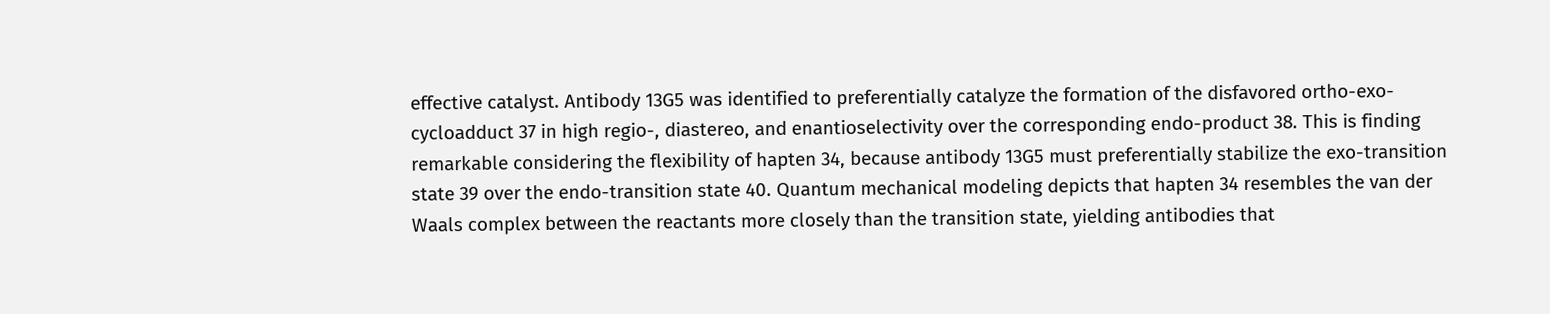effective catalyst. Antibody 13G5 was identified to preferentially catalyze the formation of the disfavored ortho-exo-cycloadduct 37 in high regio-, diastereo, and enantioselectivity over the corresponding endo-product 38. This is finding remarkable considering the flexibility of hapten 34, because antibody 13G5 must preferentially stabilize the exo-transition state 39 over the endo-transition state 40. Quantum mechanical modeling depicts that hapten 34 resembles the van der Waals complex between the reactants more closely than the transition state, yielding antibodies that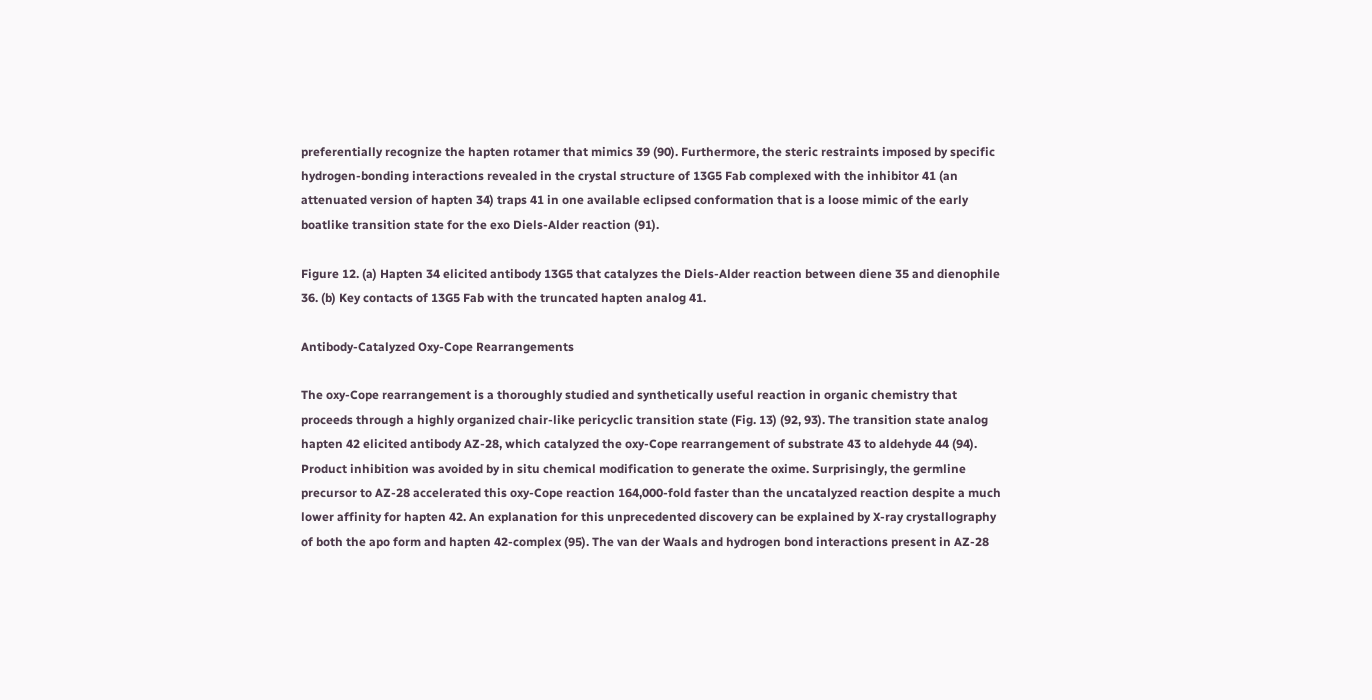preferentially recognize the hapten rotamer that mimics 39 (90). Furthermore, the steric restraints imposed by specific hydrogen-bonding interactions revealed in the crystal structure of 13G5 Fab complexed with the inhibitor 41 (an attenuated version of hapten 34) traps 41 in one available eclipsed conformation that is a loose mimic of the early boatlike transition state for the exo Diels-Alder reaction (91).

Figure 12. (a) Hapten 34 elicited antibody 13G5 that catalyzes the Diels-Alder reaction between diene 35 and dienophile 36. (b) Key contacts of 13G5 Fab with the truncated hapten analog 41.

Antibody-Catalyzed Oxy-Cope Rearrangements

The oxy-Cope rearrangement is a thoroughly studied and synthetically useful reaction in organic chemistry that proceeds through a highly organized chair-like pericyclic transition state (Fig. 13) (92, 93). The transition state analog hapten 42 elicited antibody AZ-28, which catalyzed the oxy-Cope rearrangement of substrate 43 to aldehyde 44 (94). Product inhibition was avoided by in situ chemical modification to generate the oxime. Surprisingly, the germline precursor to AZ-28 accelerated this oxy-Cope reaction 164,000-fold faster than the uncatalyzed reaction despite a much lower affinity for hapten 42. An explanation for this unprecedented discovery can be explained by X-ray crystallography of both the apo form and hapten 42-complex (95). The van der Waals and hydrogen bond interactions present in AZ-28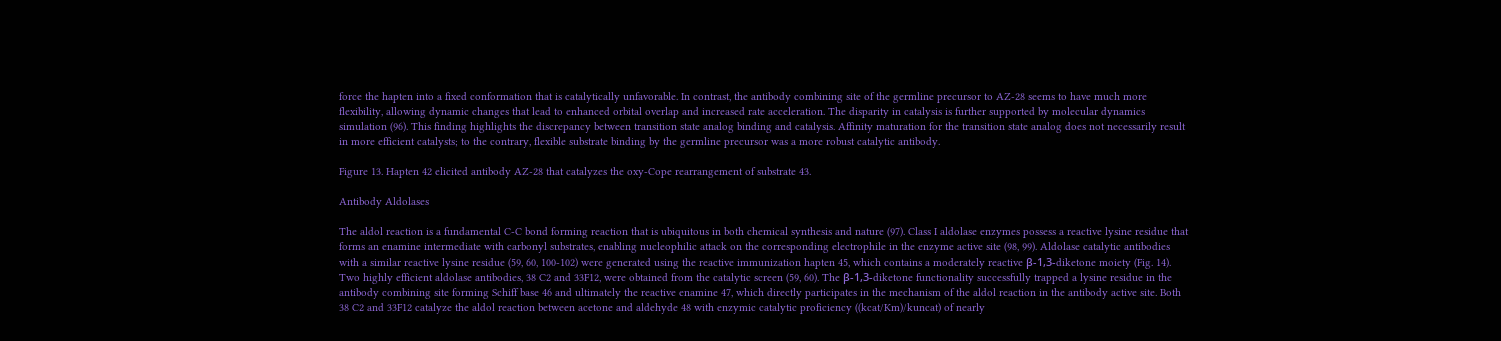force the hapten into a fixed conformation that is catalytically unfavorable. In contrast, the antibody combining site of the germline precursor to AZ-28 seems to have much more flexibility, allowing dynamic changes that lead to enhanced orbital overlap and increased rate acceleration. The disparity in catalysis is further supported by molecular dynamics simulation (96). This finding highlights the discrepancy between transition state analog binding and catalysis. Affinity maturation for the transition state analog does not necessarily result in more efficient catalysts; to the contrary, flexible substrate binding by the germline precursor was a more robust catalytic antibody.

Figure 13. Hapten 42 elicited antibody AZ-28 that catalyzes the oxy-Cope rearrangement of substrate 43.

Antibody Aldolases

The aldol reaction is a fundamental C-C bond forming reaction that is ubiquitous in both chemical synthesis and nature (97). Class I aldolase enzymes possess a reactive lysine residue that forms an enamine intermediate with carbonyl substrates, enabling nucleophilic attack on the corresponding electrophile in the enzyme active site (98, 99). Aldolase catalytic antibodies with a similar reactive lysine residue (59, 60, 100-102) were generated using the reactive immunization hapten 45, which contains a moderately reactive β-1,3-diketone moiety (Fig. 14). Two highly efficient aldolase antibodies, 38 C2 and 33F12, were obtained from the catalytic screen (59, 60). The β-1,3-diketone functionality successfully trapped a lysine residue in the antibody combining site forming Schiff base 46 and ultimately the reactive enamine 47, which directly participates in the mechanism of the aldol reaction in the antibody active site. Both 38 C2 and 33F12 catalyze the aldol reaction between acetone and aldehyde 48 with enzymic catalytic proficiency ((kcat/Km)/kuncat) of nearly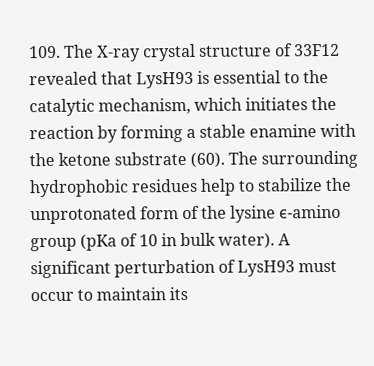109. The X-ray crystal structure of 33F12 revealed that LysH93 is essential to the catalytic mechanism, which initiates the reaction by forming a stable enamine with the ketone substrate (60). The surrounding hydrophobic residues help to stabilize the unprotonated form of the lysine є-amino group (pKa of 10 in bulk water). A significant perturbation of LysH93 must occur to maintain its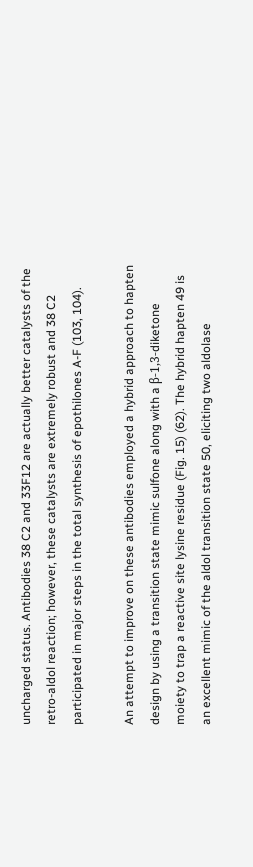uncharged status. Antibodies 38 C2 and 33F12 are actually better catalysts of the retro-aldol reaction; however, these catalysts are extremely robust and 38 C2 participated in major steps in the total synthesis of epothilones A-F (103, 104).

An attempt to improve on these antibodies employed a hybrid approach to hapten design by using a transition state mimic sulfone along with a β-1,3-diketone moiety to trap a reactive site lysine residue (Fig. 15) (62). The hybrid hapten 49 is an excellent mimic of the aldol transition state 50, eliciting two aldolase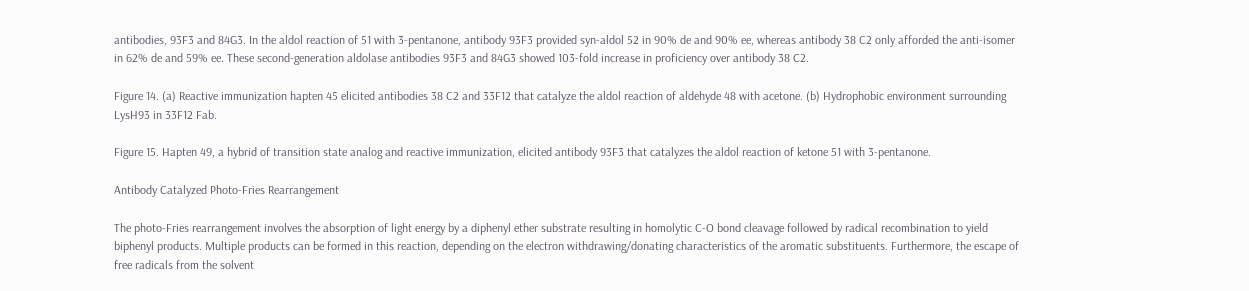antibodies, 93F3 and 84G3. In the aldol reaction of 51 with 3-pentanone, antibody 93F3 provided syn-aldol 52 in 90% de and 90% ee, whereas antibody 38 C2 only afforded the anti-isomer in 62% de and 59% ee. These second-generation aldolase antibodies 93F3 and 84G3 showed 103-fold increase in proficiency over antibody 38 C2.

Figure 14. (a) Reactive immunization hapten 45 elicited antibodies 38 C2 and 33F12 that catalyze the aldol reaction of aldehyde 48 with acetone. (b) Hydrophobic environment surrounding LysH93 in 33F12 Fab.

Figure 15. Hapten 49, a hybrid of transition state analog and reactive immunization, elicited antibody 93F3 that catalyzes the aldol reaction of ketone 51 with 3-pentanone.

Antibody Catalyzed Photo-Fries Rearrangement

The photo-Fries rearrangement involves the absorption of light energy by a diphenyl ether substrate resulting in homolytic C-O bond cleavage followed by radical recombination to yield biphenyl products. Multiple products can be formed in this reaction, depending on the electron withdrawing/donating characteristics of the aromatic substituents. Furthermore, the escape of free radicals from the solvent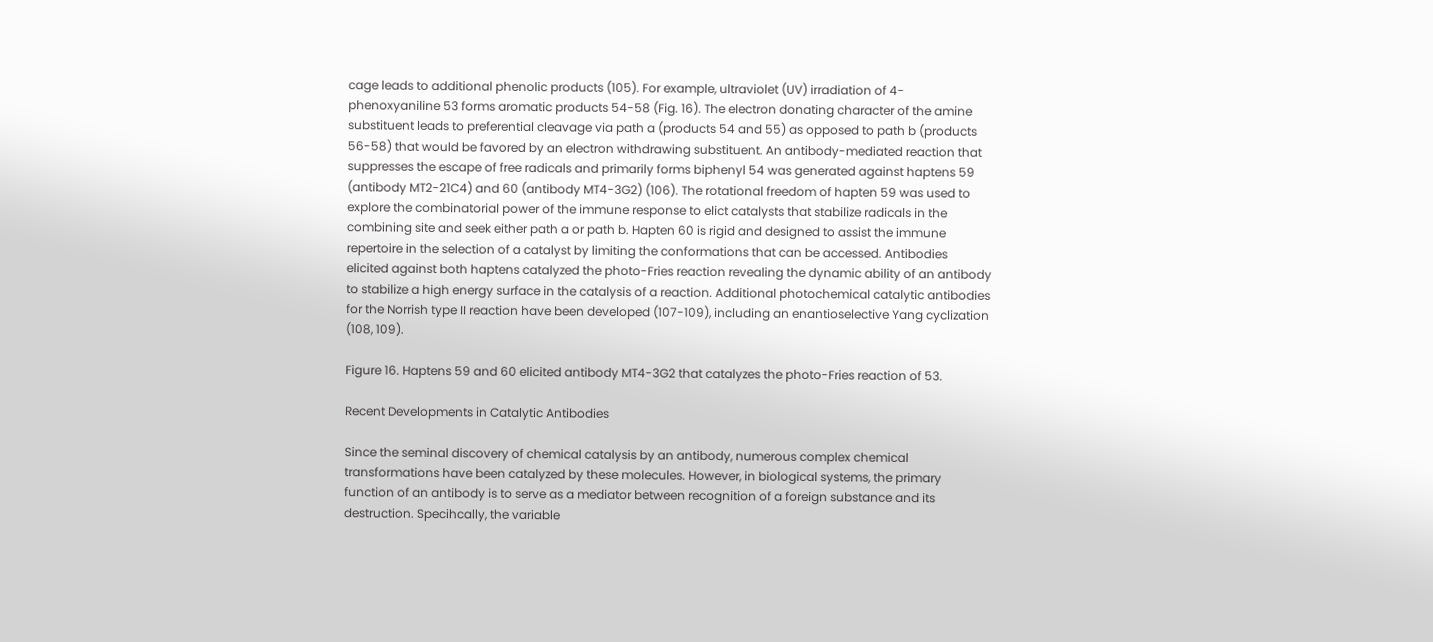cage leads to additional phenolic products (105). For example, ultraviolet (UV) irradiation of 4-phenoxyaniline 53 forms aromatic products 54-58 (Fig. 16). The electron donating character of the amine substituent leads to preferential cleavage via path a (products 54 and 55) as opposed to path b (products 56-58) that would be favored by an electron withdrawing substituent. An antibody-mediated reaction that suppresses the escape of free radicals and primarily forms biphenyl 54 was generated against haptens 59 (antibody MT2-21C4) and 60 (antibody MT4-3G2) (106). The rotational freedom of hapten 59 was used to explore the combinatorial power of the immune response to elict catalysts that stabilize radicals in the combining site and seek either path a or path b. Hapten 60 is rigid and designed to assist the immune repertoire in the selection of a catalyst by limiting the conformations that can be accessed. Antibodies elicited against both haptens catalyzed the photo-Fries reaction revealing the dynamic ability of an antibody to stabilize a high energy surface in the catalysis of a reaction. Additional photochemical catalytic antibodies for the Norrish type II reaction have been developed (107-109), including an enantioselective Yang cyclization (108, 109).

Figure 16. Haptens 59 and 60 elicited antibody MT4-3G2 that catalyzes the photo-Fries reaction of 53.

Recent Developments in Catalytic Antibodies

Since the seminal discovery of chemical catalysis by an antibody, numerous complex chemical transformations have been catalyzed by these molecules. However, in biological systems, the primary function of an antibody is to serve as a mediator between recognition of a foreign substance and its destruction. Specihcally, the variable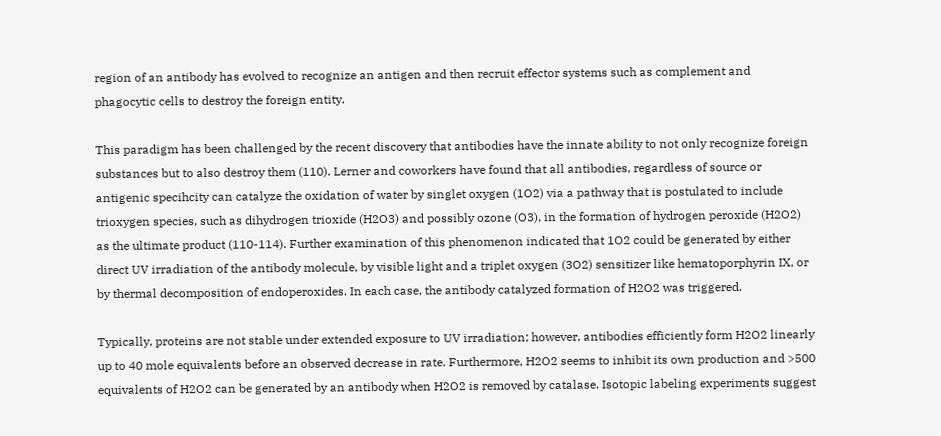region of an antibody has evolved to recognize an antigen and then recruit effector systems such as complement and phagocytic cells to destroy the foreign entity.

This paradigm has been challenged by the recent discovery that antibodies have the innate ability to not only recognize foreign substances but to also destroy them (110). Lerner and coworkers have found that all antibodies, regardless of source or antigenic specihcity can catalyze the oxidation of water by singlet oxygen (1O2) via a pathway that is postulated to include trioxygen species, such as dihydrogen trioxide (H2O3) and possibly ozone (O3), in the formation of hydrogen peroxide (H2O2) as the ultimate product (110-114). Further examination of this phenomenon indicated that 1O2 could be generated by either direct UV irradiation of the antibody molecule, by visible light and a triplet oxygen (3O2) sensitizer like hematoporphyrin IX, or by thermal decomposition of endoperoxides. In each case, the antibody catalyzed formation of H2O2 was triggered.

Typically, proteins are not stable under extended exposure to UV irradiation; however, antibodies efficiently form H2O2 linearly up to 40 mole equivalents before an observed decrease in rate. Furthermore, H2O2 seems to inhibit its own production and >500 equivalents of H2O2 can be generated by an antibody when H2O2 is removed by catalase. Isotopic labeling experiments suggest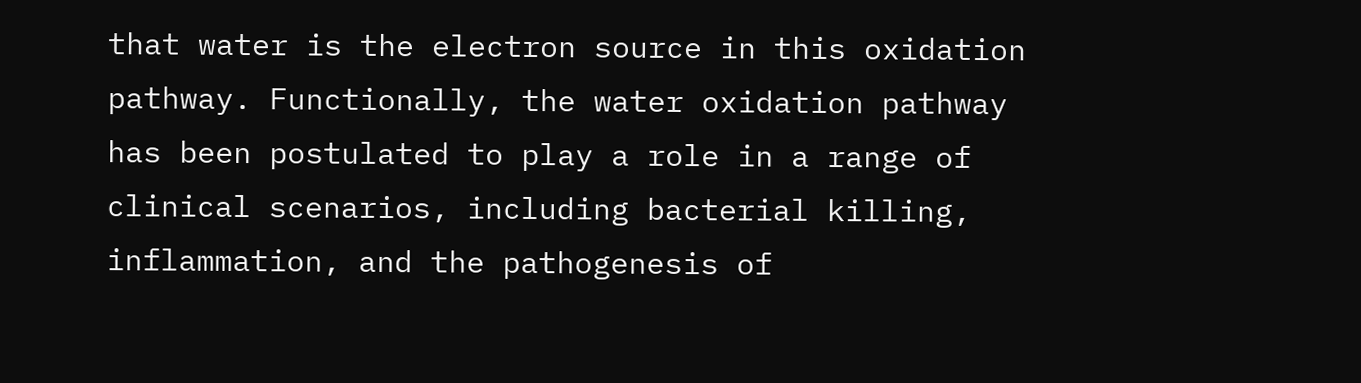that water is the electron source in this oxidation pathway. Functionally, the water oxidation pathway has been postulated to play a role in a range of clinical scenarios, including bacterial killing, inflammation, and the pathogenesis of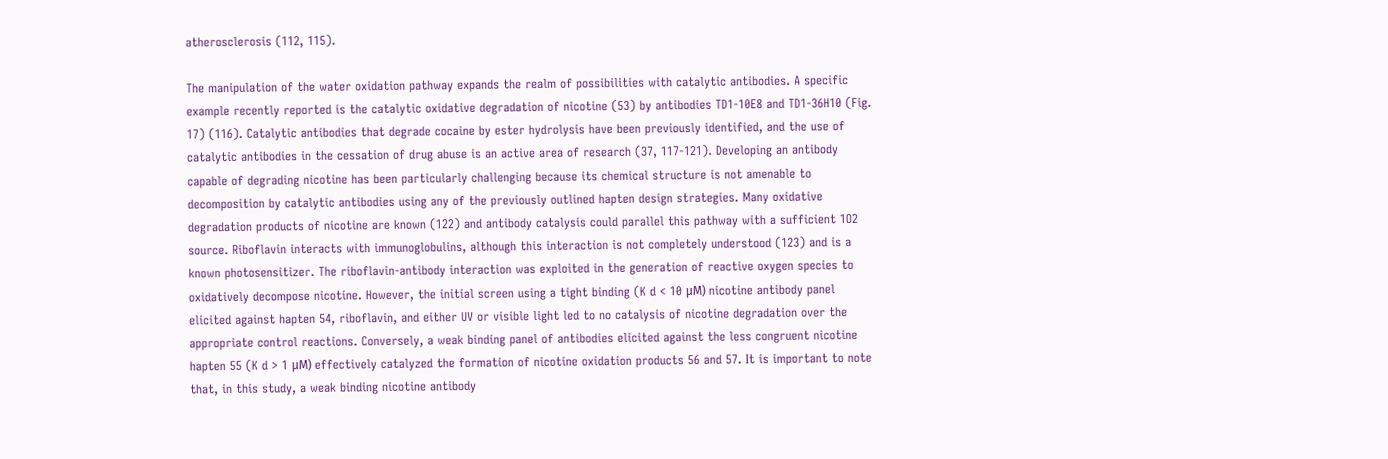atherosclerosis (112, 115).

The manipulation of the water oxidation pathway expands the realm of possibilities with catalytic antibodies. A specific example recently reported is the catalytic oxidative degradation of nicotine (53) by antibodies TD1-10E8 and TD1-36H10 (Fig. 17) (116). Catalytic antibodies that degrade cocaine by ester hydrolysis have been previously identified, and the use of catalytic antibodies in the cessation of drug abuse is an active area of research (37, 117-121). Developing an antibody capable of degrading nicotine has been particularly challenging because its chemical structure is not amenable to decomposition by catalytic antibodies using any of the previously outlined hapten design strategies. Many oxidative degradation products of nicotine are known (122) and antibody catalysis could parallel this pathway with a sufficient 1O2 source. Riboflavin interacts with immunoglobulins, although this interaction is not completely understood (123) and is a known photosensitizer. The riboflavin-antibody interaction was exploited in the generation of reactive oxygen species to oxidatively decompose nicotine. However, the initial screen using a tight binding (K d < 10 μM) nicotine antibody panel elicited against hapten 54, riboflavin, and either UV or visible light led to no catalysis of nicotine degradation over the appropriate control reactions. Conversely, a weak binding panel of antibodies elicited against the less congruent nicotine hapten 55 (K d > 1 μM) effectively catalyzed the formation of nicotine oxidation products 56 and 57. It is important to note that, in this study, a weak binding nicotine antibody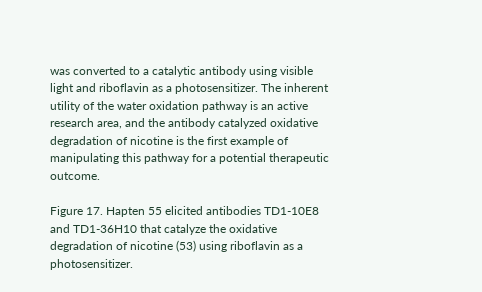was converted to a catalytic antibody using visible light and riboflavin as a photosensitizer. The inherent utility of the water oxidation pathway is an active research area, and the antibody catalyzed oxidative degradation of nicotine is the first example of manipulating this pathway for a potential therapeutic outcome.

Figure 17. Hapten 55 elicited antibodies TD1-10E8 and TD1-36H10 that catalyze the oxidative degradation of nicotine (53) using riboflavin as a photosensitizer.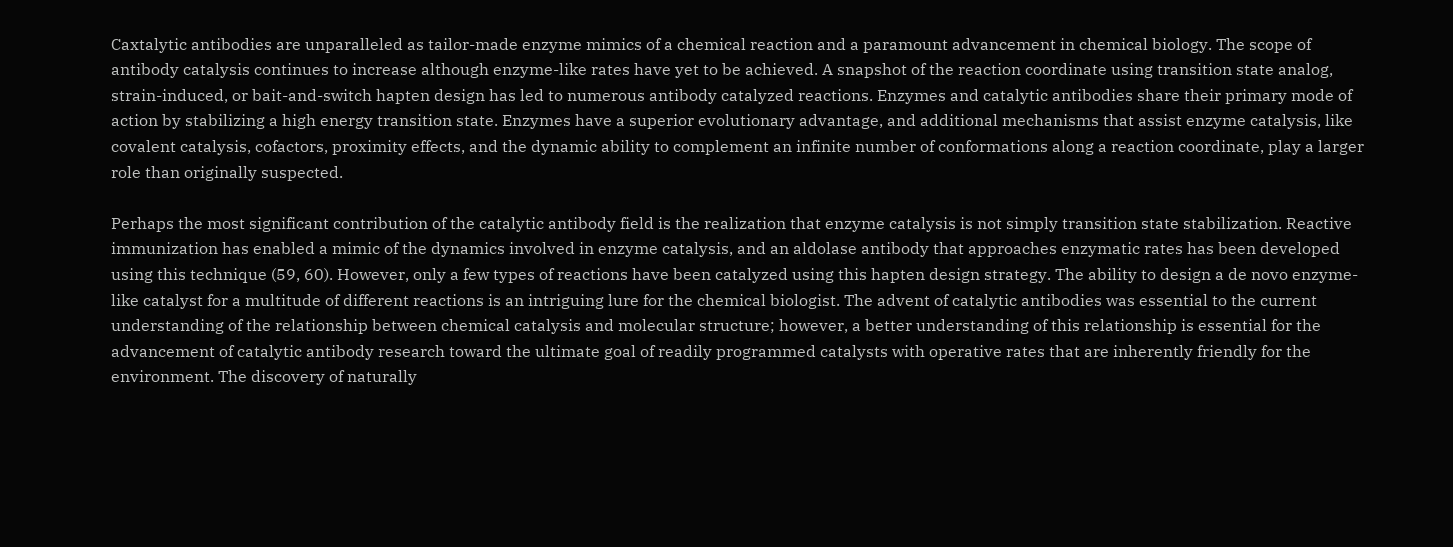Caxtalytic antibodies are unparalleled as tailor-made enzyme mimics of a chemical reaction and a paramount advancement in chemical biology. The scope of antibody catalysis continues to increase although enzyme-like rates have yet to be achieved. A snapshot of the reaction coordinate using transition state analog, strain-induced, or bait-and-switch hapten design has led to numerous antibody catalyzed reactions. Enzymes and catalytic antibodies share their primary mode of action by stabilizing a high energy transition state. Enzymes have a superior evolutionary advantage, and additional mechanisms that assist enzyme catalysis, like covalent catalysis, cofactors, proximity effects, and the dynamic ability to complement an infinite number of conformations along a reaction coordinate, play a larger role than originally suspected.

Perhaps the most significant contribution of the catalytic antibody field is the realization that enzyme catalysis is not simply transition state stabilization. Reactive immunization has enabled a mimic of the dynamics involved in enzyme catalysis, and an aldolase antibody that approaches enzymatic rates has been developed using this technique (59, 60). However, only a few types of reactions have been catalyzed using this hapten design strategy. The ability to design a de novo enzyme-like catalyst for a multitude of different reactions is an intriguing lure for the chemical biologist. The advent of catalytic antibodies was essential to the current understanding of the relationship between chemical catalysis and molecular structure; however, a better understanding of this relationship is essential for the advancement of catalytic antibody research toward the ultimate goal of readily programmed catalysts with operative rates that are inherently friendly for the environment. The discovery of naturally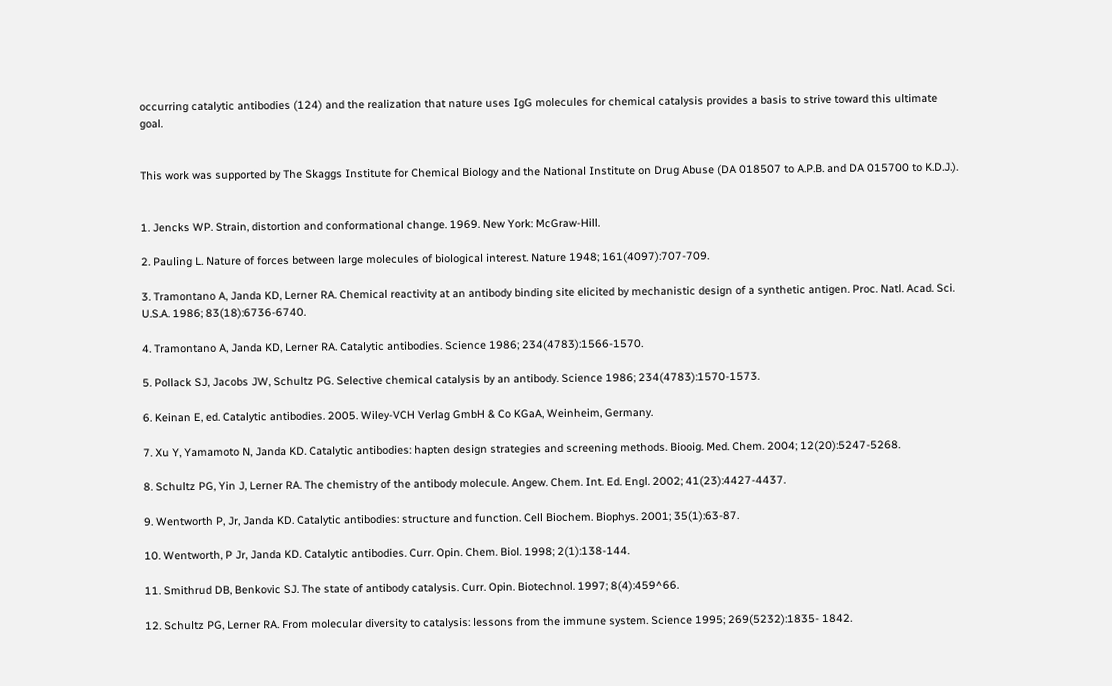occurring catalytic antibodies (124) and the realization that nature uses IgG molecules for chemical catalysis provides a basis to strive toward this ultimate goal.


This work was supported by The Skaggs Institute for Chemical Biology and the National Institute on Drug Abuse (DA 018507 to A.P.B. and DA 015700 to K.D.J.).


1. Jencks WP. Strain, distortion and conformational change. 1969. New York: McGraw-Hill.

2. Pauling L. Nature of forces between large molecules of biological interest. Nature 1948; 161(4097):707-709.

3. Tramontano A, Janda KD, Lerner RA. Chemical reactivity at an antibody binding site elicited by mechanistic design of a synthetic antigen. Proc. Natl. Acad. Sci. U.S.A. 1986; 83(18):6736-6740.

4. Tramontano A, Janda KD, Lerner RA. Catalytic antibodies. Science 1986; 234(4783):1566-1570.

5. Pollack SJ, Jacobs JW, Schultz PG. Selective chemical catalysis by an antibody. Science 1986; 234(4783):1570-1573.

6. Keinan E, ed. Catalytic antibodies. 2005. Wiley-VCH Verlag GmbH & Co KGaA, Weinheim, Germany.

7. Xu Y, Yamamoto N, Janda KD. Catalytic antibodies: hapten design strategies and screening methods. Biooig. Med. Chem. 2004; 12(20):5247-5268.

8. Schultz PG, Yin J, Lerner RA. The chemistry of the antibody molecule. Angew. Chem. Int. Ed. Engl. 2002; 41(23):4427-4437.

9. Wentworth P, Jr, Janda KD. Catalytic antibodies: structure and function. Cell Biochem. Biophys. 2001; 35(1):63-87.

10. Wentworth, P Jr, Janda KD. Catalytic antibodies. Curr. Opin. Chem. Biol. 1998; 2(1):138-144.

11. Smithrud DB, Benkovic SJ. The state of antibody catalysis. Curr. Opin. Biotechnol. 1997; 8(4):459^66.

12. Schultz PG, Lerner RA. From molecular diversity to catalysis: lessons from the immune system. Science 1995; 269(5232):1835- 1842.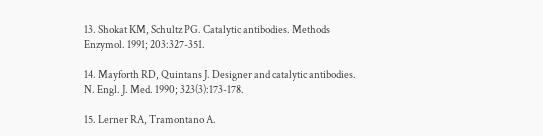13. Shokat KM, Schultz PG. Catalytic antibodies. Methods Enzymol. 1991; 203:327-351.

14. Mayforth RD, Quintans J. Designer and catalytic antibodies. N. Engl. J. Med. 1990; 323(3):173-178.

15. Lerner RA, Tramontano A.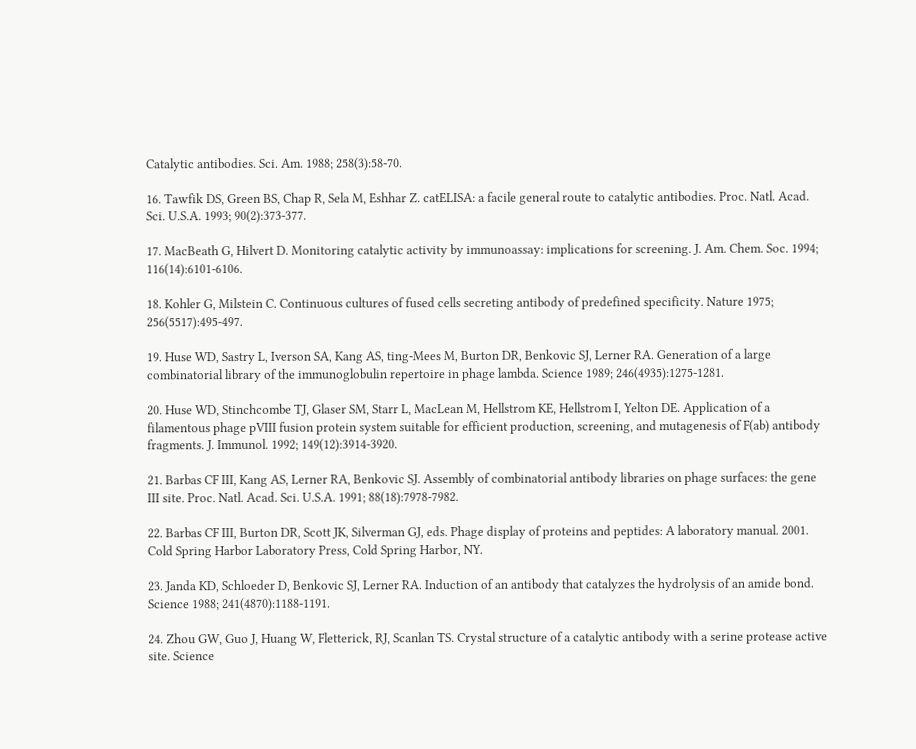Catalytic antibodies. Sci. Am. 1988; 258(3):58-70.

16. Tawfik DS, Green BS, Chap R, Sela M, Eshhar Z. catELISA: a facile general route to catalytic antibodies. Proc. Natl. Acad. Sci. U.S.A. 1993; 90(2):373-377.

17. MacBeath G, Hilvert D. Monitoring catalytic activity by immunoassay: implications for screening. J. Am. Chem. Soc. 1994; 116(14):6101-6106.

18. Kohler G, Milstein C. Continuous cultures of fused cells secreting antibody of predefined specificity. Nature 1975; 256(5517):495-497.

19. Huse WD, Sastry L, Iverson SA, Kang AS, ting-Mees M, Burton DR, Benkovic SJ, Lerner RA. Generation of a large combinatorial library of the immunoglobulin repertoire in phage lambda. Science 1989; 246(4935):1275-1281.

20. Huse WD, Stinchcombe TJ, Glaser SM, Starr L, MacLean M, Hellstrom KE, Hellstrom I, Yelton DE. Application of a filamentous phage pVIII fusion protein system suitable for efficient production, screening, and mutagenesis of F(ab) antibody fragments. J. Immunol. 1992; 149(12):3914-3920.

21. Barbas CF III, Kang AS, Lerner RA, Benkovic SJ. Assembly of combinatorial antibody libraries on phage surfaces: the gene III site. Proc. Natl. Acad. Sci. U.S.A. 1991; 88(18):7978-7982.

22. Barbas CF III, Burton DR, Scott JK, Silverman GJ, eds. Phage display of proteins and peptides: A laboratory manual. 2001. Cold Spring Harbor Laboratory Press, Cold Spring Harbor, NY.

23. Janda KD, Schloeder D, Benkovic SJ, Lerner RA. Induction of an antibody that catalyzes the hydrolysis of an amide bond. Science 1988; 241(4870):1188-1191.

24. Zhou GW, Guo J, Huang W, Fletterick, RJ, Scanlan TS. Crystal structure of a catalytic antibody with a serine protease active site. Science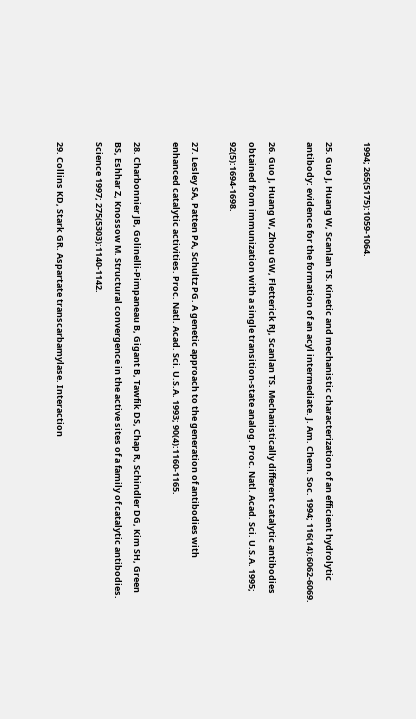1994; 265(5175):1059-1064.

25. Guo J, Huang W, Scanlan TS. Kinetic and mechanistic characterization of an efficient hydrolytic antibody: evidence for the formation of an acyl intermediate. J. Am. Chem. Soc. 1994; 116(14):6062-6069.

26. Guo J, Huang W, Zhou GW, Fletterick RJ, Scanlan TS. Mechanistically different catalytic antibodies obtained from immunization with a single transition-state analog. Proc. Natl. Acad. Sci. U.S.A. 1995; 92(5):1694-1698.

27. Lesley SA, Patten PA, Schultz PG. A genetic approach to the generation of antibodies with enhanced catalytic activities. Proc. Natl. Acad. Sci. U.S.A. 1993; 90(4):1160-1165.

28. Charbonnier JB, Golinelli-Pimpaneau B, Gigant B, Tawfik DS, Chap R, Schindler DG, Kim SH, Green BS, Eshhar Z, Knossow M. Structural convergence in the active sites of a family of catalytic antibodies. Science 1997; 275(5303):1140-1142.

29. Collins KD, Stark GR. Aspartate transcarbamylase. Interaction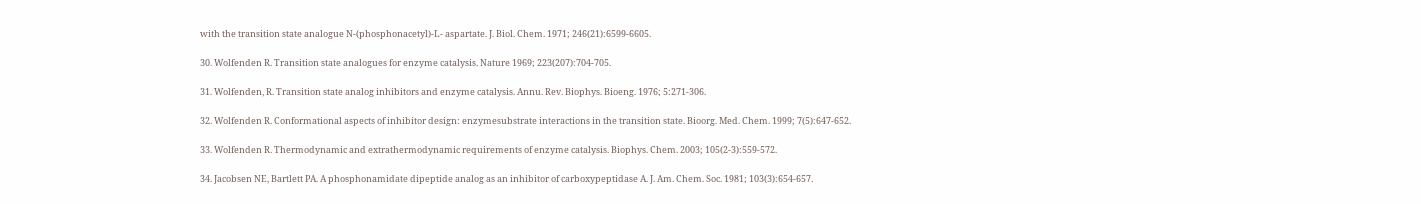with the transition state analogue N-(phosphonacetyl)-L- aspartate. J. Biol. Chem. 1971; 246(21):6599-6605.

30. Wolfenden R. Transition state analogues for enzyme catalysis. Nature 1969; 223(207):704-705.

31. Wolfenden, R. Transition state analog inhibitors and enzyme catalysis. Annu. Rev. Biophys. Bioeng. 1976; 5:271-306.

32. Wolfenden R. Conformational aspects of inhibitor design: enzymesubstrate interactions in the transition state. Bioorg. Med. Chem. 1999; 7(5):647-652.

33. Wolfenden R. Thermodynamic and extrathermodynamic requirements of enzyme catalysis. Biophys. Chem. 2003; 105(2-3):559-572.

34. Jacobsen NE, Bartlett PA. A phosphonamidate dipeptide analog as an inhibitor of carboxypeptidase A. J. Am. Chem. Soc. 1981; 103(3):654-657.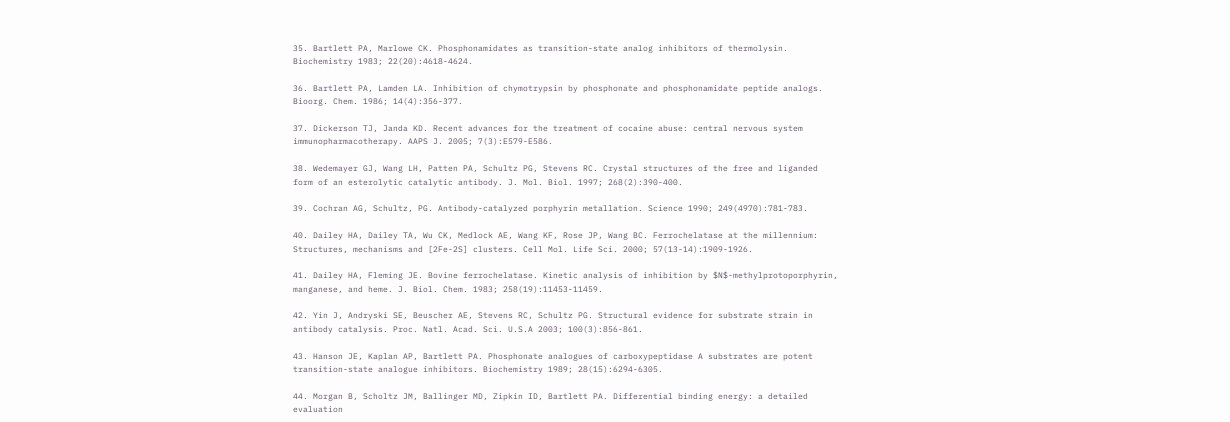35. Bartlett PA, Marlowe CK. Phosphonamidates as transition-state analog inhibitors of thermolysin. Biochemistry 1983; 22(20):4618-4624.

36. Bartlett PA, Lamden LA. Inhibition of chymotrypsin by phosphonate and phosphonamidate peptide analogs. Bioorg. Chem. 1986; 14(4):356-377.

37. Dickerson TJ, Janda KD. Recent advances for the treatment of cocaine abuse: central nervous system immunopharmacotherapy. AAPS J. 2005; 7(3):E579-E586.

38. Wedemayer GJ, Wang LH, Patten PA, Schultz PG, Stevens RC. Crystal structures of the free and liganded form of an esterolytic catalytic antibody. J. Mol. Biol. 1997; 268(2):390-400.

39. Cochran AG, Schultz, PG. Antibody-catalyzed porphyrin metallation. Science 1990; 249(4970):781-783.

40. Dailey HA, Dailey TA, Wu CK, Medlock AE, Wang KF, Rose JP, Wang BC. Ferrochelatase at the millennium: Structures, mechanisms and [2Fe-2S] clusters. Cell Mol. Life Sci. 2000; 57(13-14):1909-1926.

41. Dailey HA, Fleming JE. Bovine ferrochelatase. Kinetic analysis of inhibition by $N$-methylprotoporphyrin, manganese, and heme. J. Biol. Chem. 1983; 258(19):11453-11459.

42. Yin J, Andryski SE, Beuscher AE, Stevens RC, Schultz PG. Structural evidence for substrate strain in antibody catalysis. Proc. Natl. Acad. Sci. U.S.A 2003; 100(3):856-861.

43. Hanson JE, Kaplan AP, Bartlett PA. Phosphonate analogues of carboxypeptidase A substrates are potent transition-state analogue inhibitors. Biochemistry 1989; 28(15):6294-6305.

44. Morgan B, Scholtz JM, Ballinger MD, Zipkin ID, Bartlett PA. Differential binding energy: a detailed evaluation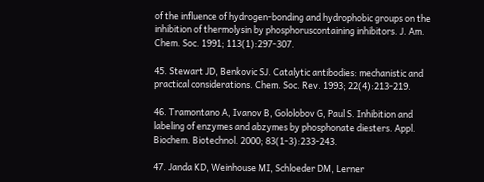of the influence of hydrogen-bonding and hydrophobic groups on the inhibition of thermolysin by phosphoruscontaining inhibitors. J. Am. Chem. Soc. 1991; 113(1):297-307.

45. Stewart JD, Benkovic SJ. Catalytic antibodies: mechanistic and practical considerations. Chem. Soc. Rev. 1993; 22(4):213-219.

46. Tramontano A, Ivanov B, Gololobov G, Paul S. Inhibition and labeling of enzymes and abzymes by phosphonate diesters. Appl. Biochem. Biotechnol. 2000; 83(1-3):233-243.

47. Janda KD, Weinhouse MI, Schloeder DM, Lerner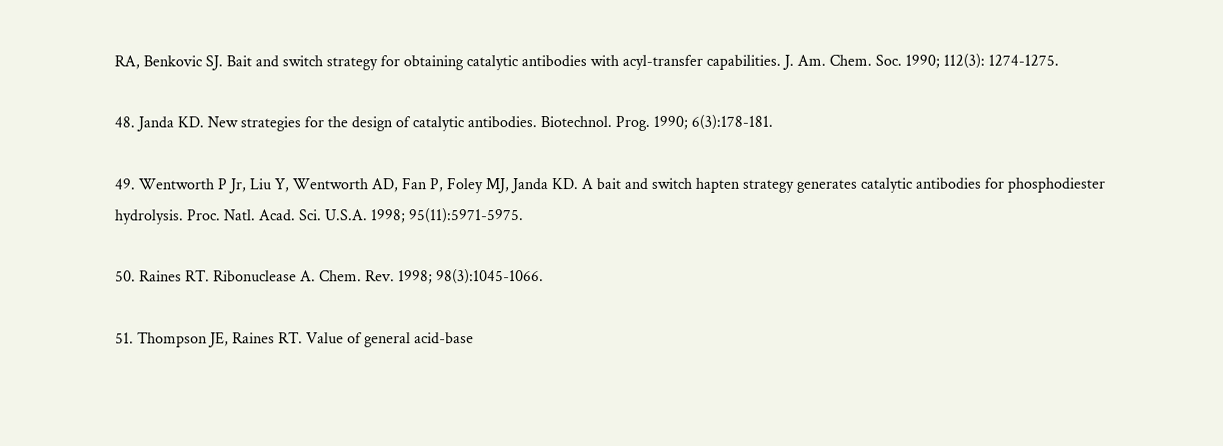RA, Benkovic SJ. Bait and switch strategy for obtaining catalytic antibodies with acyl-transfer capabilities. J. Am. Chem. Soc. 1990; 112(3): 1274-1275.

48. Janda KD. New strategies for the design of catalytic antibodies. Biotechnol. Prog. 1990; 6(3):178-181.

49. Wentworth P Jr, Liu Y, Wentworth AD, Fan P, Foley MJ, Janda KD. A bait and switch hapten strategy generates catalytic antibodies for phosphodiester hydrolysis. Proc. Natl. Acad. Sci. U.S.A. 1998; 95(11):5971-5975.

50. Raines RT. Ribonuclease A. Chem. Rev. 1998; 98(3):1045-1066.

51. Thompson JE, Raines RT. Value of general acid-base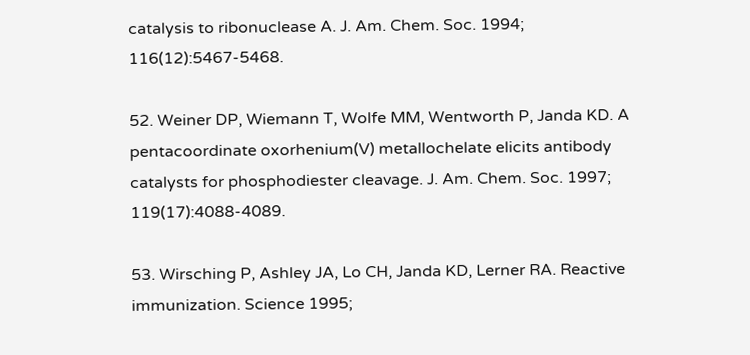catalysis to ribonuclease A. J. Am. Chem. Soc. 1994; 116(12):5467-5468.

52. Weiner DP, Wiemann T, Wolfe MM, Wentworth P, Janda KD. A pentacoordinate oxorhenium(V) metallochelate elicits antibody catalysts for phosphodiester cleavage. J. Am. Chem. Soc. 1997; 119(17):4088-4089.

53. Wirsching P, Ashley JA, Lo CH, Janda KD, Lerner RA. Reactive immunization. Science 1995;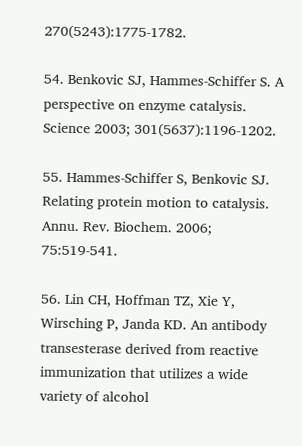270(5243):1775-1782.

54. Benkovic SJ, Hammes-Schiffer S. A perspective on enzyme catalysis. Science 2003; 301(5637):1196-1202.

55. Hammes-Schiffer S, Benkovic SJ. Relating protein motion to catalysis. Annu. Rev. Biochem. 2006; 75:519-541.

56. Lin CH, Hoffman TZ, Xie Y, Wirsching P, Janda KD. An antibody transesterase derived from reactive immunization that utilizes a wide variety of alcohol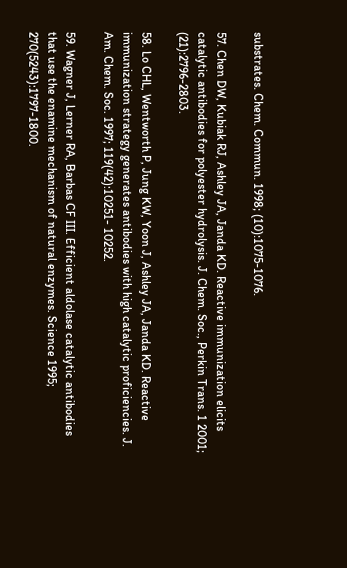substrates. Chem. Commun. 1998; (10):1075-1076.

57. Chen DW, Kubiak RJ, Ashley JA, Janda KD. Reactive immunization elicits catalytic antibodies for polyester hydrolysis. J. Chem. Soc., Perkin Trans. 1 2001; (21):2796-2803.

58. Lo CHL, Wentworth P, Jung KW, Yoon J, Ashley JA, Janda KD. Reactive immunization strategy generates antibodies with high catalytic proficiencies. J. Am. Chem. Soc. 1997; 119(42):10251- 10252.

59. Wagner J, Lerner RA, Barbas CF III. Efficient aldolase catalytic antibodies that use the enamine mechanism of natural enzymes. Science 1995; 270(5243):1797-1800.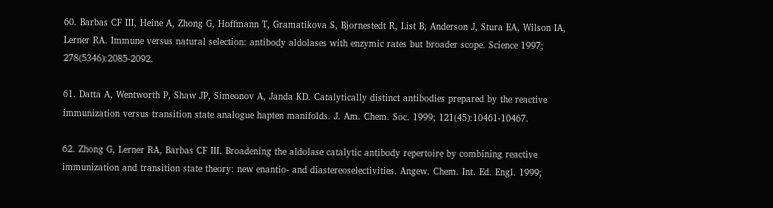60. Barbas CF III, Heine A, Zhong G, Hoffmann T, Gramatikova S, Bjornestedt R, List B, Anderson J, Stura EA, Wilson IA, Lerner RA. Immune versus natural selection: antibody aldolases with enzymic rates but broader scope. Science 1997; 278(5346):2085-2092.

61. Datta A, Wentworth P, Shaw JP, Simeonov A, Janda KD. Catalytically distinct antibodies prepared by the reactive immunization versus transition state analogue hapten manifolds. J. Am. Chem. Soc. 1999; 121(45):10461-10467.

62. Zhong G, Lerner RA, Barbas CF III. Broadening the aldolase catalytic antibody repertoire by combining reactive immunization and transition state theory: new enantio- and diastereoselectivities. Angew. Chem. Int. Ed. Engl. 1999;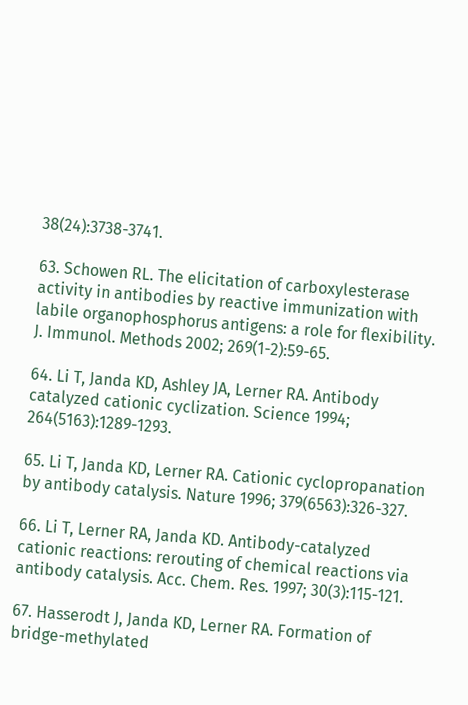38(24):3738-3741.

63. Schowen RL. The elicitation of carboxylesterase activity in antibodies by reactive immunization with labile organophosphorus antigens: a role for flexibility. J. Immunol. Methods 2002; 269(1-2):59-65.

64. Li T, Janda KD, Ashley JA, Lerner RA. Antibody catalyzed cationic cyclization. Science 1994; 264(5163):1289-1293.

65. Li T, Janda KD, Lerner RA. Cationic cyclopropanation by antibody catalysis. Nature 1996; 379(6563):326-327.

66. Li T, Lerner RA, Janda KD. Antibody-catalyzed cationic reactions: rerouting of chemical reactions via antibody catalysis. Acc. Chem. Res. 1997; 30(3):115-121.

67. Hasserodt J, Janda KD, Lerner RA. Formation of bridge-methylated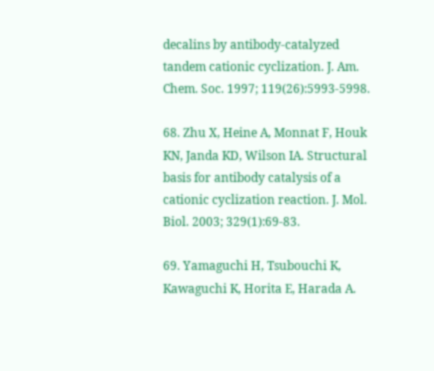decalins by antibody-catalyzed tandem cationic cyclization. J. Am. Chem. Soc. 1997; 119(26):5993-5998.

68. Zhu X, Heine A, Monnat F, Houk KN, Janda KD, Wilson IA. Structural basis for antibody catalysis of a cationic cyclization reaction. J. Mol. Biol. 2003; 329(1):69-83.

69. Yamaguchi H, Tsubouchi K, Kawaguchi K, Horita E, Harada A.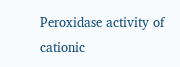Peroxidase activity of cationic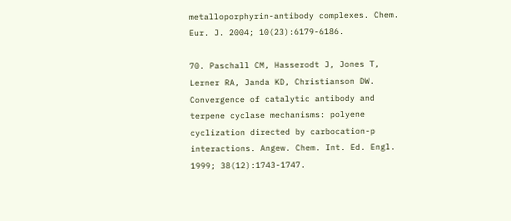metalloporphyrin-antibody complexes. Chem. Eur. J. 2004; 10(23):6179-6186.

70. Paschall CM, Hasserodt J, Jones T, Lerner RA, Janda KD, Christianson DW. Convergence of catalytic antibody and terpene cyclase mechanisms: polyene cyclization directed by carbocation-p interactions. Angew. Chem. Int. Ed. Engl. 1999; 38(12):1743-1747.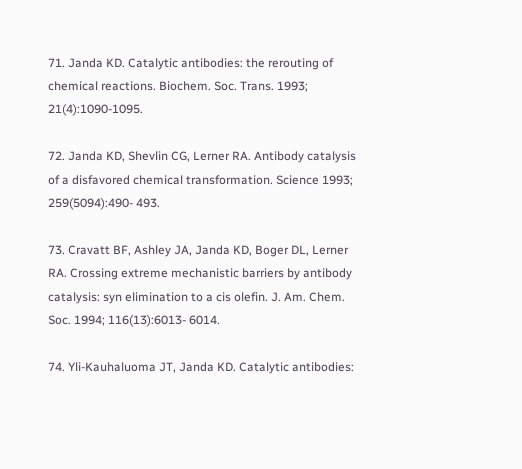71. Janda KD. Catalytic antibodies: the rerouting of chemical reactions. Biochem. Soc. Trans. 1993; 21(4):1090-1095.

72. Janda KD, Shevlin CG, Lerner RA. Antibody catalysis of a disfavored chemical transformation. Science 1993; 259(5094):490- 493.

73. Cravatt BF, Ashley JA, Janda KD, Boger DL, Lerner RA. Crossing extreme mechanistic barriers by antibody catalysis: syn elimination to a cis olefin. J. Am. Chem. Soc. 1994; 116(13):6013- 6014.

74. Yli-Kauhaluoma JT, Janda KD. Catalytic antibodies: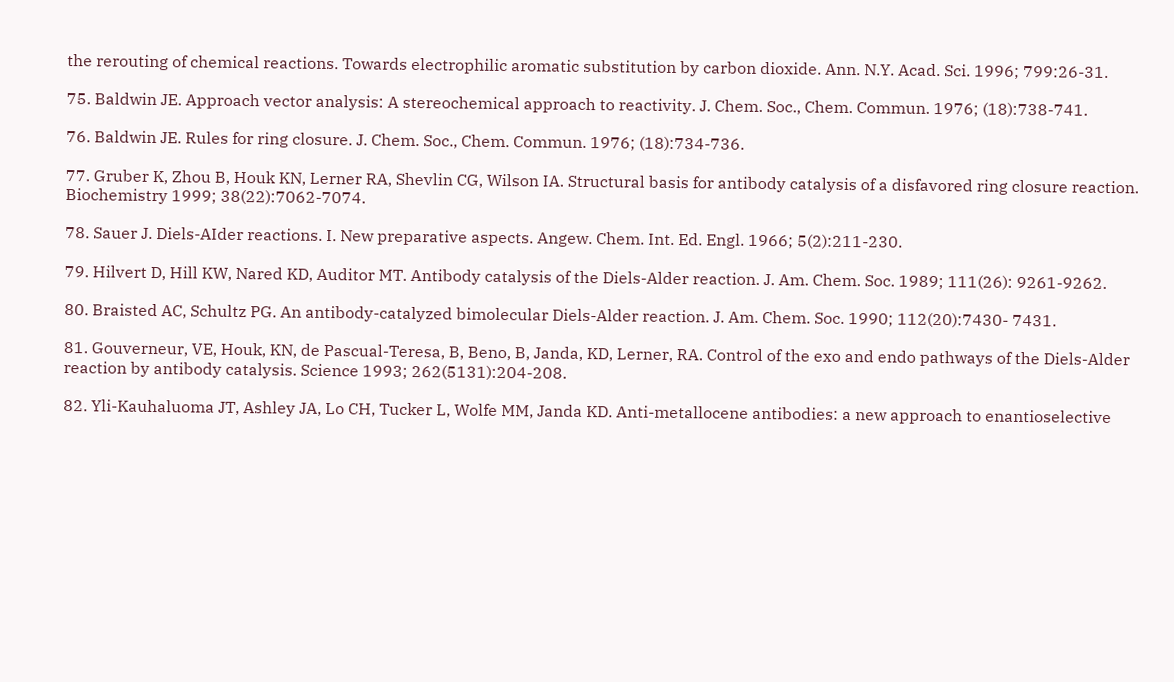the rerouting of chemical reactions. Towards electrophilic aromatic substitution by carbon dioxide. Ann. N.Y. Acad. Sci. 1996; 799:26-31.

75. Baldwin JE. Approach vector analysis: A stereochemical approach to reactivity. J. Chem. Soc., Chem. Commun. 1976; (18):738-741.

76. Baldwin JE. Rules for ring closure. J. Chem. Soc., Chem. Commun. 1976; (18):734-736.

77. Gruber K, Zhou B, Houk KN, Lerner RA, Shevlin CG, Wilson IA. Structural basis for antibody catalysis of a disfavored ring closure reaction. Biochemistry 1999; 38(22):7062-7074.

78. Sauer J. Diels-AIder reactions. I. New preparative aspects. Angew. Chem. Int. Ed. Engl. 1966; 5(2):211-230.

79. Hilvert D, Hill KW, Nared KD, Auditor MT. Antibody catalysis of the Diels-Alder reaction. J. Am. Chem. Soc. 1989; 111(26): 9261-9262.

80. Braisted AC, Schultz PG. An antibody-catalyzed bimolecular Diels-Alder reaction. J. Am. Chem. Soc. 1990; 112(20):7430- 7431.

81. Gouverneur, VE, Houk, KN, de Pascual-Teresa, B, Beno, B, Janda, KD, Lerner, RA. Control of the exo and endo pathways of the Diels-Alder reaction by antibody catalysis. Science 1993; 262(5131):204-208.

82. Yli-Kauhaluoma JT, Ashley JA, Lo CH, Tucker L, Wolfe MM, Janda KD. Anti-metallocene antibodies: a new approach to enantioselective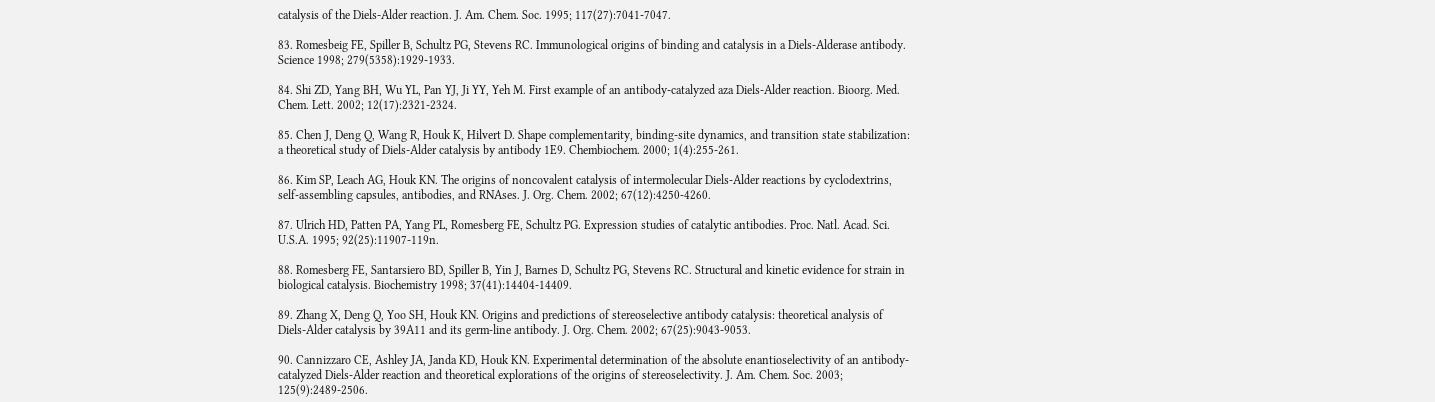catalysis of the Diels-Alder reaction. J. Am. Chem. Soc. 1995; 117(27):7041-7047.

83. Romesbeig FE, Spiller B, Schultz PG, Stevens RC. Immunological origins of binding and catalysis in a Diels-Alderase antibody. Science 1998; 279(5358):1929-1933.

84. Shi ZD, Yang BH, Wu YL, Pan YJ, Ji YY, Yeh M. First example of an antibody-catalyzed aza Diels-Alder reaction. Bioorg. Med. Chem. Lett. 2002; 12(17):2321-2324.

85. Chen J, Deng Q, Wang R, Houk K, Hilvert D. Shape complementarity, binding-site dynamics, and transition state stabilization: a theoretical study of Diels-Alder catalysis by antibody 1E9. Chembiochem. 2000; 1(4):255-261.

86. Kim SP, Leach AG, Houk KN. The origins of noncovalent catalysis of intermolecular Diels-Alder reactions by cyclodextrins, self-assembling capsules, antibodies, and RNAses. J. Org. Chem. 2002; 67(12):4250-4260.

87. Ulrich HD, Patten PA, Yang PL, Romesberg FE, Schultz PG. Expression studies of catalytic antibodies. Proc. Natl. Acad. Sci. U.S.A. 1995; 92(25):11907-119n.

88. Romesberg FE, Santarsiero BD, Spiller B, Yin J, Barnes D, Schultz PG, Stevens RC. Structural and kinetic evidence for strain in biological catalysis. Biochemistry 1998; 37(41):14404-14409.

89. Zhang X, Deng Q, Yoo SH, Houk KN. Origins and predictions of stereoselective antibody catalysis: theoretical analysis of Diels-Alder catalysis by 39A11 and its germ-line antibody. J. Org. Chem. 2002; 67(25):9043-9053.

90. Cannizzaro CE, Ashley JA, Janda KD, Houk KN. Experimental determination of the absolute enantioselectivity of an antibody-catalyzed Diels-Alder reaction and theoretical explorations of the origins of stereoselectivity. J. Am. Chem. Soc. 2003; 125(9):2489-2506.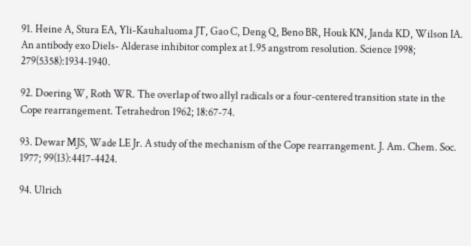91. Heine A, Stura EA, Yli-Kauhaluoma JT, Gao C, Deng Q, Beno BR, Houk KN, Janda KD, Wilson IA. An antibody exo Diels- Alderase inhibitor complex at 1.95 angstrom resolution. Science 1998; 279(5358):1934-1940.

92. Doering W, Roth WR. The overlap of two allyl radicals or a four-centered transition state in the Cope rearrangement. Tetrahedron 1962; 18:67-74.

93. Dewar MJS, Wade LE Jr. A study of the mechanism of the Cope rearrangement. J. Am. Chem. Soc. 1977; 99(13):4417-4424.

94. Ulrich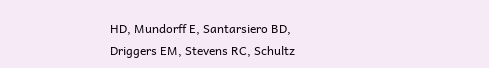HD, Mundorff E, Santarsiero BD, Driggers EM, Stevens RC, Schultz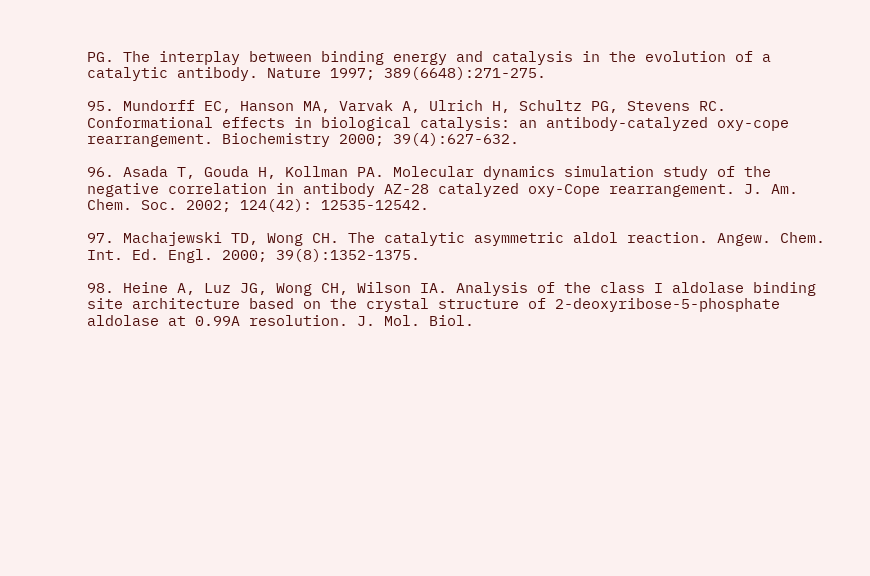PG. The interplay between binding energy and catalysis in the evolution of a catalytic antibody. Nature 1997; 389(6648):271-275.

95. Mundorff EC, Hanson MA, Varvak A, Ulrich H, Schultz PG, Stevens RC. Conformational effects in biological catalysis: an antibody-catalyzed oxy-cope rearrangement. Biochemistry 2000; 39(4):627-632.

96. Asada T, Gouda H, Kollman PA. Molecular dynamics simulation study of the negative correlation in antibody AZ-28 catalyzed oxy-Cope rearrangement. J. Am. Chem. Soc. 2002; 124(42): 12535-12542.

97. Machajewski TD, Wong CH. The catalytic asymmetric aldol reaction. Angew. Chem. Int. Ed. Engl. 2000; 39(8):1352-1375.

98. Heine A, Luz JG, Wong CH, Wilson IA. Analysis of the class I aldolase binding site architecture based on the crystal structure of 2-deoxyribose-5-phosphate aldolase at 0.99A resolution. J. Mol. Biol.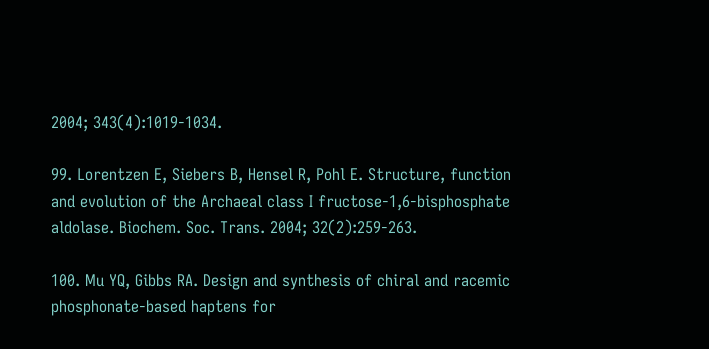2004; 343(4):1019-1034.

99. Lorentzen E, Siebers B, Hensel R, Pohl E. Structure, function and evolution of the Archaeal class I fructose-1,6-bisphosphate aldolase. Biochem. Soc. Trans. 2004; 32(2):259-263.

100. Mu YQ, Gibbs RA. Design and synthesis of chiral and racemic phosphonate-based haptens for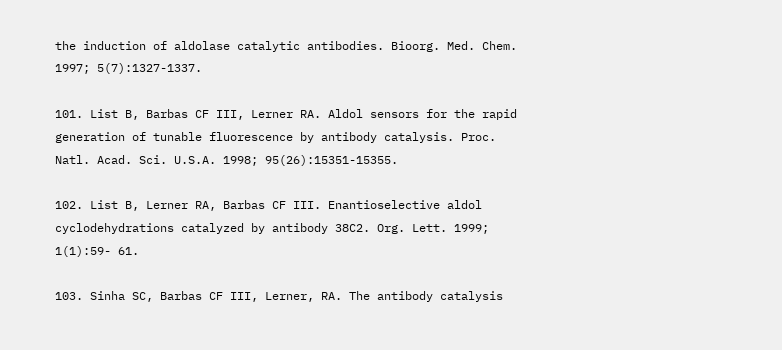the induction of aldolase catalytic antibodies. Bioorg. Med. Chem. 1997; 5(7):1327-1337.

101. List B, Barbas CF III, Lerner RA. Aldol sensors for the rapid generation of tunable fluorescence by antibody catalysis. Proc. Natl. Acad. Sci. U.S.A. 1998; 95(26):15351-15355.

102. List B, Lerner RA, Barbas CF III. Enantioselective aldol cyclodehydrations catalyzed by antibody 38C2. Org. Lett. 1999; 1(1):59- 61.

103. Sinha SC, Barbas CF III, Lerner, RA. The antibody catalysis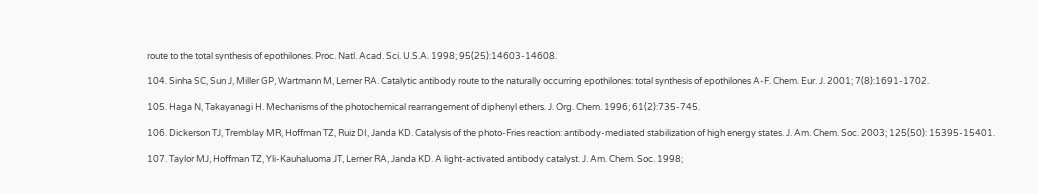route to the total synthesis of epothilones. Proc. Natl. Acad. Sci. U.S.A. 1998; 95(25):14603-14608.

104. Sinha SC, Sun J, Miller GP, Wartmann M, Lerner RA. Catalytic antibody route to the naturally occurring epothilones: total synthesis of epothilones A-F. Chem. Eur. J. 2001; 7(8):1691-1702.

105. Haga N, Takayanagi H. Mechanisms of the photochemical rearrangement of diphenyl ethers. J. Org. Chem. 1996; 61(2):735-745.

106. Dickerson TJ, Tremblay MR, Hoffman TZ, Ruiz DI, Janda KD. Catalysis of the photo-Fries reaction: antibody-mediated stabilization of high energy states. J. Am. Chem. Soc. 2003; 125(50): 15395-15401.

107. Taylor MJ, Hoffman TZ, Yli-Kauhaluoma JT, Lerner RA, Janda KD. A light-activated antibody catalyst. J. Am. Chem. Soc. 1998;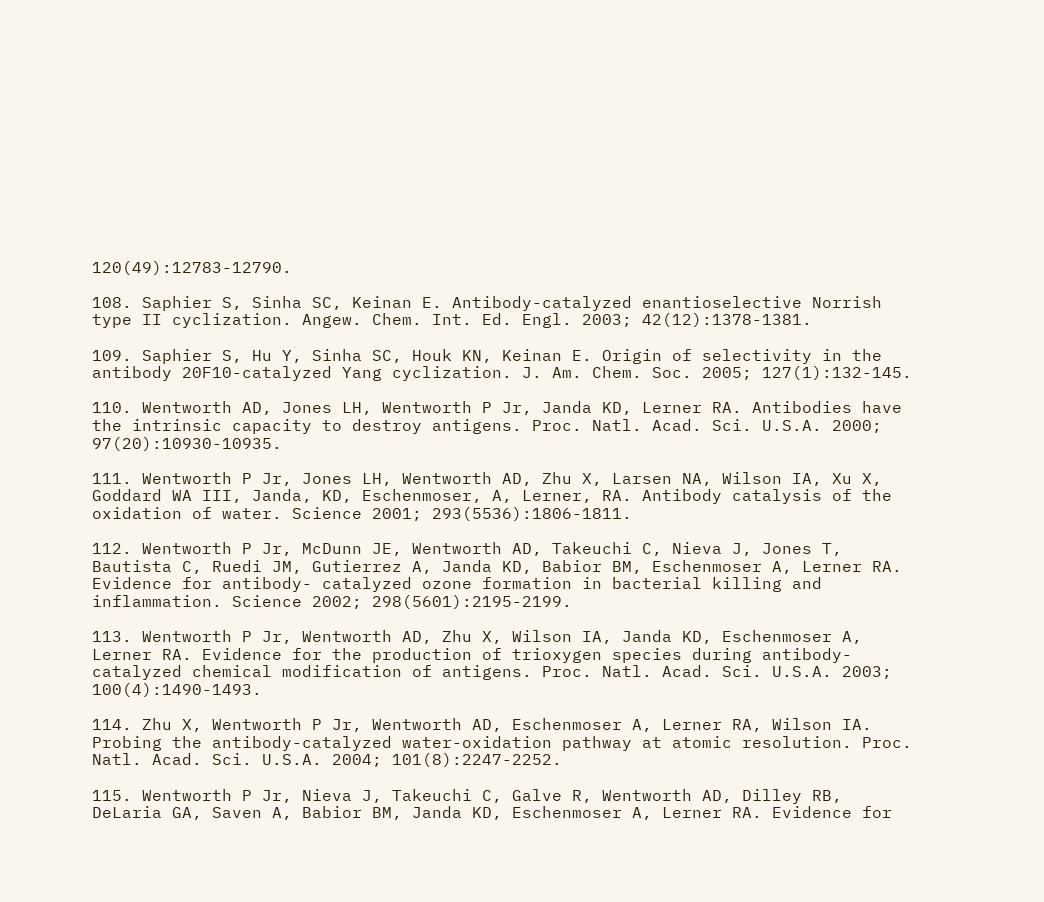120(49):12783-12790.

108. Saphier S, Sinha SC, Keinan E. Antibody-catalyzed enantioselective Norrish type II cyclization. Angew. Chem. Int. Ed. Engl. 2003; 42(12):1378-1381.

109. Saphier S, Hu Y, Sinha SC, Houk KN, Keinan E. Origin of selectivity in the antibody 20F10-catalyzed Yang cyclization. J. Am. Chem. Soc. 2005; 127(1):132-145.

110. Wentworth AD, Jones LH, Wentworth P Jr, Janda KD, Lerner RA. Antibodies have the intrinsic capacity to destroy antigens. Proc. Natl. Acad. Sci. U.S.A. 2000; 97(20):10930-10935.

111. Wentworth P Jr, Jones LH, Wentworth AD, Zhu X, Larsen NA, Wilson IA, Xu X, Goddard WA III, Janda, KD, Eschenmoser, A, Lerner, RA. Antibody catalysis of the oxidation of water. Science 2001; 293(5536):1806-1811.

112. Wentworth P Jr, McDunn JE, Wentworth AD, Takeuchi C, Nieva J, Jones T, Bautista C, Ruedi JM, Gutierrez A, Janda KD, Babior BM, Eschenmoser A, Lerner RA. Evidence for antibody- catalyzed ozone formation in bacterial killing and inflammation. Science 2002; 298(5601):2195-2199.

113. Wentworth P Jr, Wentworth AD, Zhu X, Wilson IA, Janda KD, Eschenmoser A, Lerner RA. Evidence for the production of trioxygen species during antibody-catalyzed chemical modification of antigens. Proc. Natl. Acad. Sci. U.S.A. 2003; 100(4):1490-1493.

114. Zhu X, Wentworth P Jr, Wentworth AD, Eschenmoser A, Lerner RA, Wilson IA. Probing the antibody-catalyzed water-oxidation pathway at atomic resolution. Proc. Natl. Acad. Sci. U.S.A. 2004; 101(8):2247-2252.

115. Wentworth P Jr, Nieva J, Takeuchi C, Galve R, Wentworth AD, Dilley RB, DeLaria GA, Saven A, Babior BM, Janda KD, Eschenmoser A, Lerner RA. Evidence for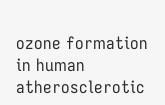ozone formation in human atherosclerotic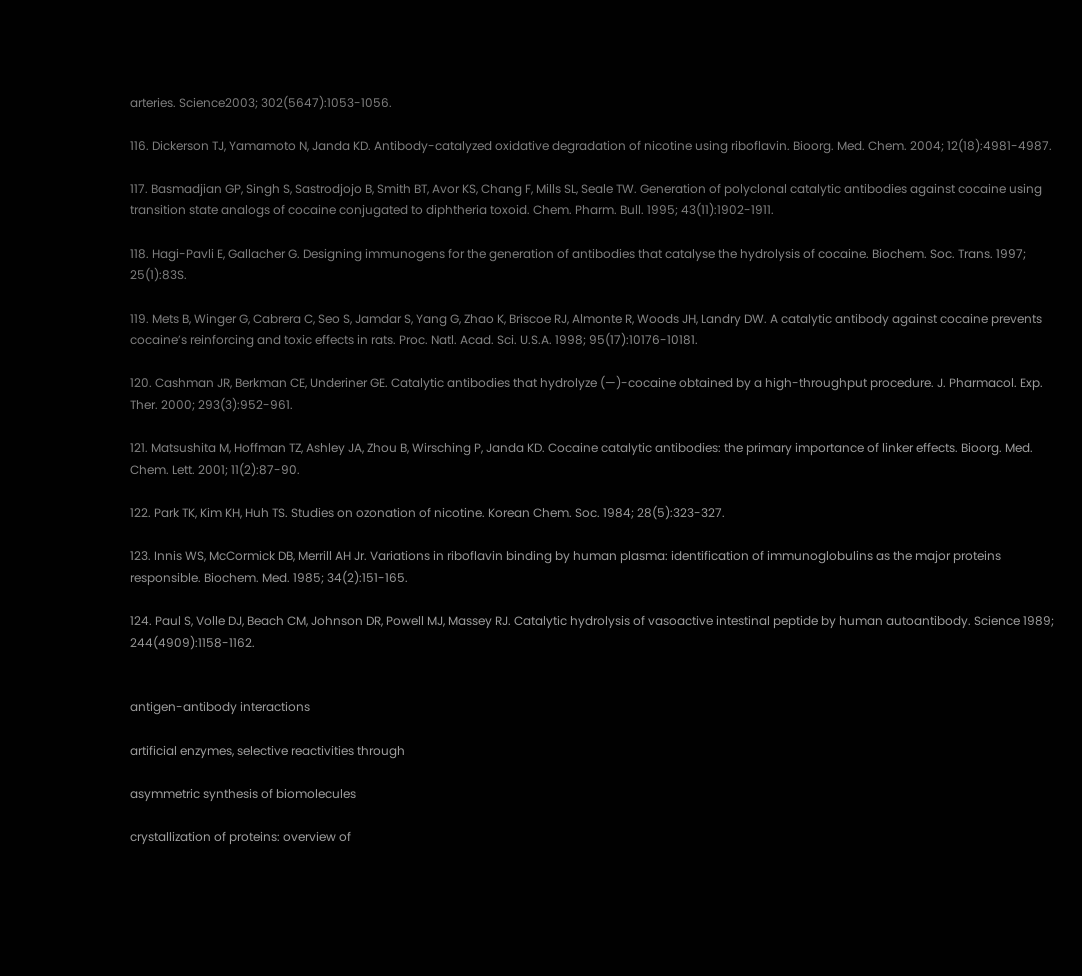arteries. Science2003; 302(5647):1053-1056.

116. Dickerson TJ, Yamamoto N, Janda KD. Antibody-catalyzed oxidative degradation of nicotine using riboflavin. Bioorg. Med. Chem. 2004; 12(18):4981-4987.

117. Basmadjian GP, Singh S, Sastrodjojo B, Smith BT, Avor KS, Chang F, Mills SL, Seale TW. Generation of polyclonal catalytic antibodies against cocaine using transition state analogs of cocaine conjugated to diphtheria toxoid. Chem. Pharm. Bull. 1995; 43(11):1902-1911.

118. Hagi-Pavli E, Gallacher G. Designing immunogens for the generation of antibodies that catalyse the hydrolysis of cocaine. Biochem. Soc. Trans. 1997; 25(1):83S.

119. Mets B, Winger G, Cabrera C, Seo S, Jamdar S, Yang G, Zhao K, Briscoe RJ, Almonte R, Woods JH, Landry DW. A catalytic antibody against cocaine prevents cocaine’s reinforcing and toxic effects in rats. Proc. Natl. Acad. Sci. U.S.A. 1998; 95(17):10176-10181.

120. Cashman JR, Berkman CE, Underiner GE. Catalytic antibodies that hydrolyze (—)-cocaine obtained by a high-throughput procedure. J. Pharmacol. Exp. Ther. 2000; 293(3):952-961.

121. Matsushita M, Hoffman TZ, Ashley JA, Zhou B, Wirsching P, Janda KD. Cocaine catalytic antibodies: the primary importance of linker effects. Bioorg. Med. Chem. Lett. 2001; 11(2):87-90.

122. Park TK, Kim KH, Huh TS. Studies on ozonation of nicotine. Korean Chem. Soc. 1984; 28(5):323-327.

123. Innis WS, McCormick DB, Merrill AH Jr. Variations in riboflavin binding by human plasma: identification of immunoglobulins as the major proteins responsible. Biochem. Med. 1985; 34(2):151-165.

124. Paul S, Volle DJ, Beach CM, Johnson DR, Powell MJ, Massey RJ. Catalytic hydrolysis of vasoactive intestinal peptide by human autoantibody. Science 1989; 244(4909):1158-1162.


antigen-antibody interactions

artificial enzymes, selective reactivities through

asymmetric synthesis of biomolecules

crystallization of proteins: overview of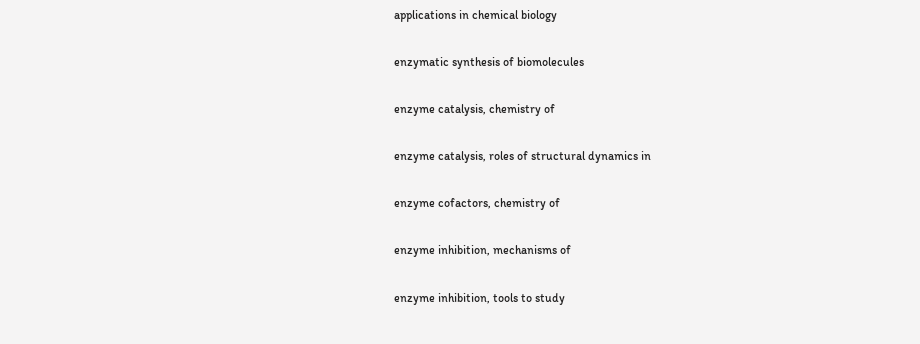applications in chemical biology

enzymatic synthesis of biomolecules

enzyme catalysis, chemistry of

enzyme catalysis, roles of structural dynamics in

enzyme cofactors, chemistry of

enzyme inhibition, mechanisms of

enzyme inhibition, tools to study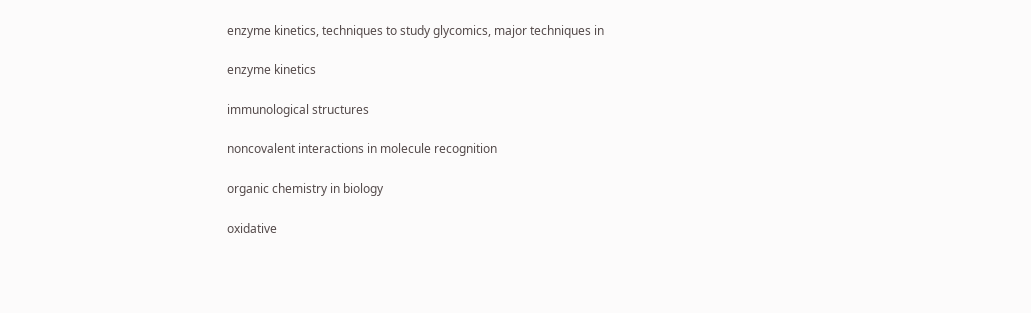enzyme kinetics, techniques to study glycomics, major techniques in

enzyme kinetics

immunological structures

noncovalent interactions in molecule recognition

organic chemistry in biology

oxidative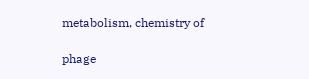metabolism, chemistry of

phage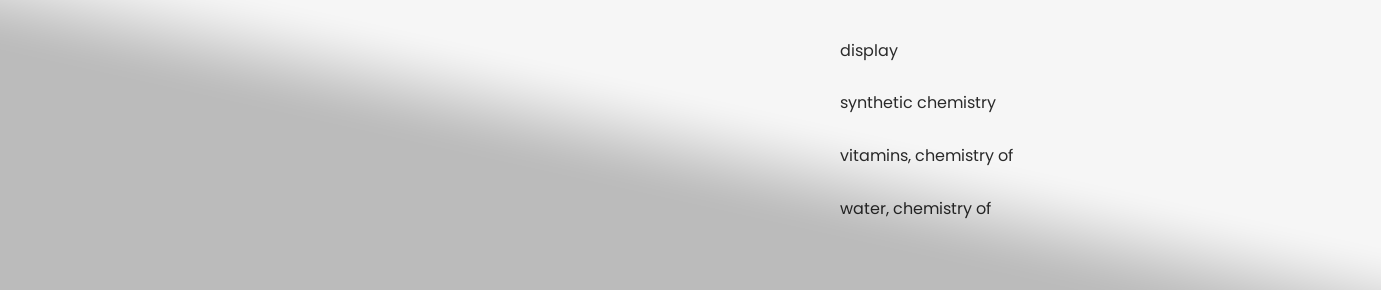display

synthetic chemistry

vitamins, chemistry of

water, chemistry of